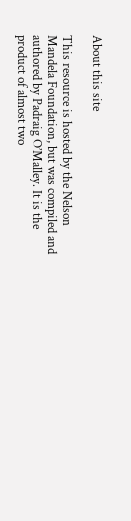About this site

This resource is hosted by the Nelson Mandela Foundation, but was compiled and authored by Padraig O’Malley. It is the product of almost two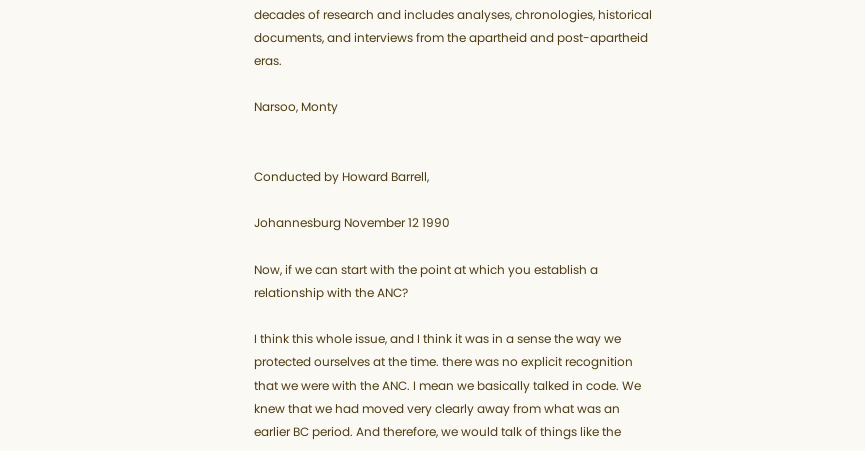decades of research and includes analyses, chronologies, historical documents, and interviews from the apartheid and post-apartheid eras.

Narsoo, Monty


Conducted by Howard Barrell,

Johannesburg November 12 1990

Now, if we can start with the point at which you establish a relationship with the ANC?

I think this whole issue, and I think it was in a sense the way we protected ourselves at the time. there was no explicit recognition that we were with the ANC. I mean we basically talked in code. We knew that we had moved very clearly away from what was an earlier BC period. And therefore, we would talk of things like the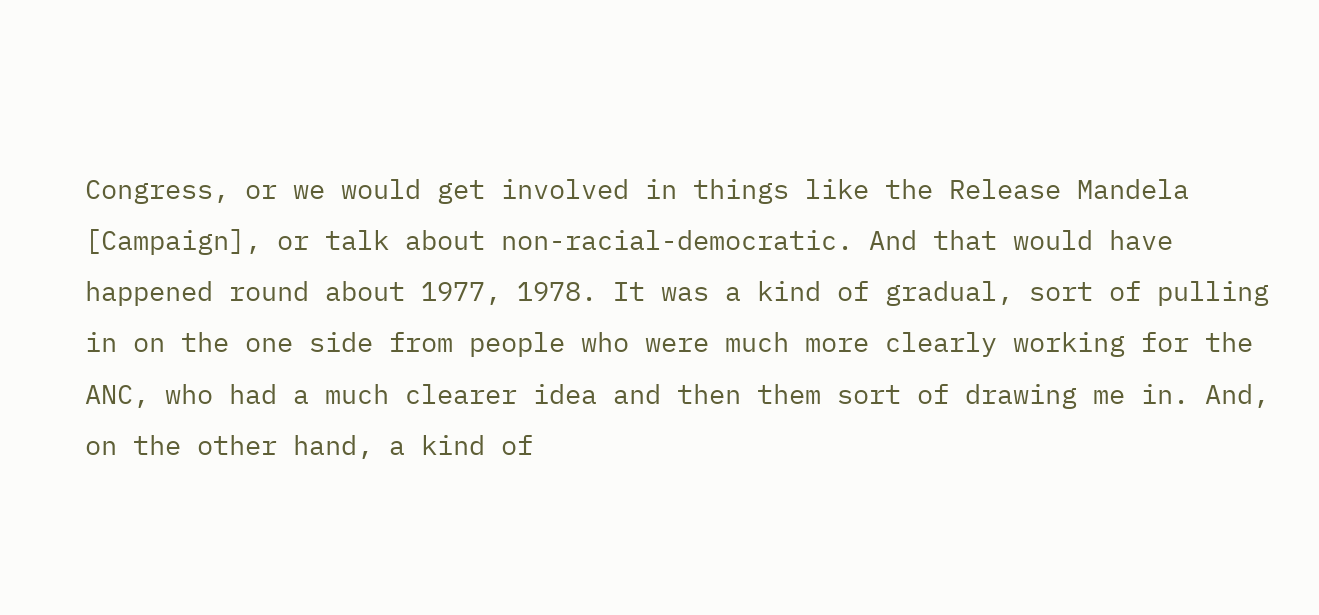Congress, or we would get involved in things like the Release Mandela [Campaign], or talk about non-racial-democratic. And that would have happened round about 1977, 1978. It was a kind of gradual, sort of pulling in on the one side from people who were much more clearly working for the ANC, who had a much clearer idea and then them sort of drawing me in. And, on the other hand, a kind of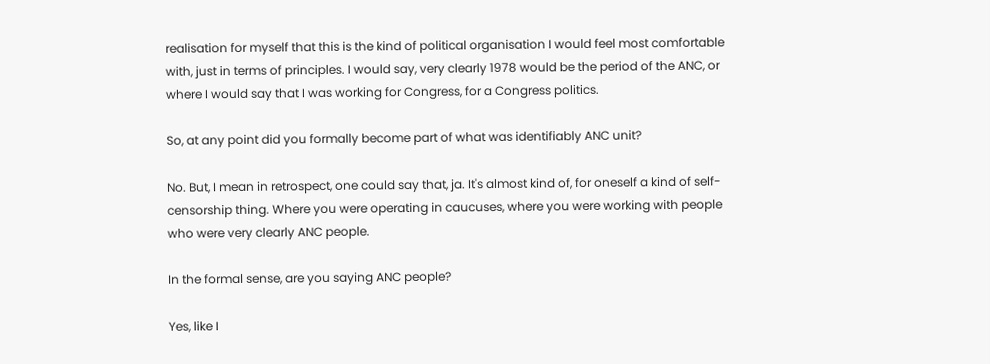realisation for myself that this is the kind of political organisation I would feel most comfortable with, just in terms of principles. I would say, very clearly 1978 would be the period of the ANC, or where I would say that I was working for Congress, for a Congress politics.

So, at any point did you formally become part of what was identifiably ANC unit?

No. But, I mean in retrospect, one could say that, ja. It's almost kind of, for oneself a kind of self-censorship thing. Where you were operating in caucuses, where you were working with people who were very clearly ANC people.

In the formal sense, are you saying ANC people?

Yes, like I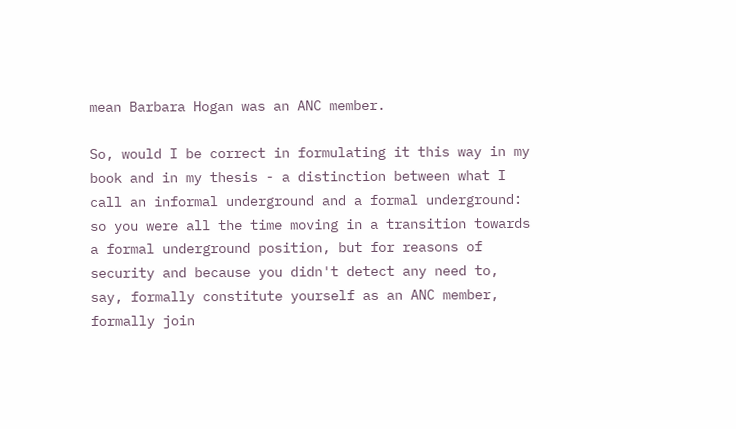mean Barbara Hogan was an ANC member.

So, would I be correct in formulating it this way in my book and in my thesis - a distinction between what I call an informal underground and a formal underground: so you were all the time moving in a transition towards a formal underground position, but for reasons of security and because you didn't detect any need to, say, formally constitute yourself as an ANC member, formally join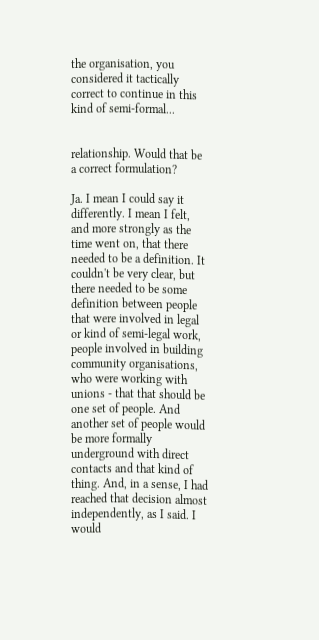the organisation, you considered it tactically correct to continue in this kind of semi-formal...


relationship. Would that be a correct formulation?

Ja. I mean I could say it differently. I mean I felt, and more strongly as the time went on, that there needed to be a definition. It couldn't be very clear, but there needed to be some definition between people that were involved in legal or kind of semi-legal work, people involved in building community organisations, who were working with unions - that that should be one set of people. And another set of people would be more formally underground with direct contacts and that kind of thing. And, in a sense, I had reached that decision almost independently, as I said. I would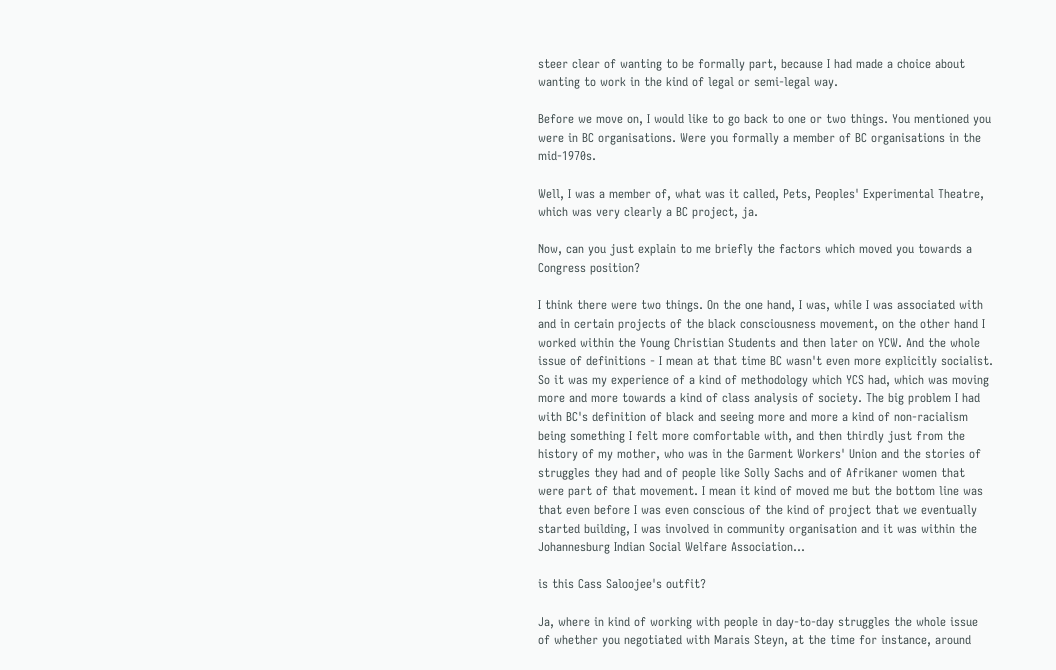steer clear of wanting to be formally part, because I had made a choice about wanting to work in the kind of legal or semi-legal way.

Before we move on, I would like to go back to one or two things. You mentioned you were in BC organisations. Were you formally a member of BC organisations in the mid-1970s.

Well, I was a member of, what was it called, Pets, Peoples' Experimental Theatre, which was very clearly a BC project, ja.

Now, can you just explain to me briefly the factors which moved you towards a Congress position?

I think there were two things. On the one hand, I was, while I was associated with and in certain projects of the black consciousness movement, on the other hand I worked within the Young Christian Students and then later on YCW. And the whole issue of definitions - I mean at that time BC wasn't even more explicitly socialist. So it was my experience of a kind of methodology which YCS had, which was moving more and more towards a kind of class analysis of society. The big problem I had with BC's definition of black and seeing more and more a kind of non-racialism being something I felt more comfortable with, and then thirdly just from the history of my mother, who was in the Garment Workers' Union and the stories of struggles they had and of people like Solly Sachs and of Afrikaner women that were part of that movement. I mean it kind of moved me but the bottom line was that even before I was even conscious of the kind of project that we eventually started building, I was involved in community organisation and it was within the Johannesburg Indian Social Welfare Association...

is this Cass Saloojee's outfit?

Ja, where in kind of working with people in day-to-day struggles the whole issue of whether you negotiated with Marais Steyn, at the time for instance, around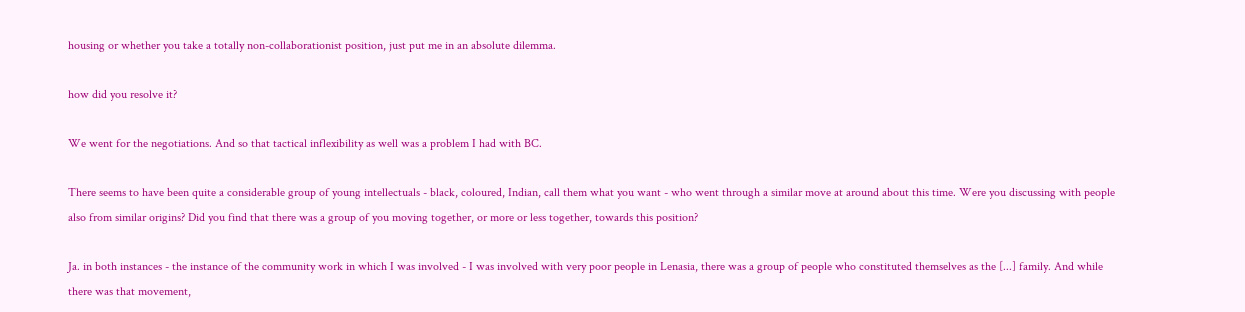housing or whether you take a totally non-collaborationist position, just put me in an absolute dilemma.

how did you resolve it?

We went for the negotiations. And so that tactical inflexibility as well was a problem I had with BC.

There seems to have been quite a considerable group of young intellectuals - black, coloured, Indian, call them what you want - who went through a similar move at around about this time. Were you discussing with people also from similar origins? Did you find that there was a group of you moving together, or more or less together, towards this position?

Ja. in both instances - the instance of the community work in which I was involved - I was involved with very poor people in Lenasia, there was a group of people who constituted themselves as the [...] family. And while there was that movement,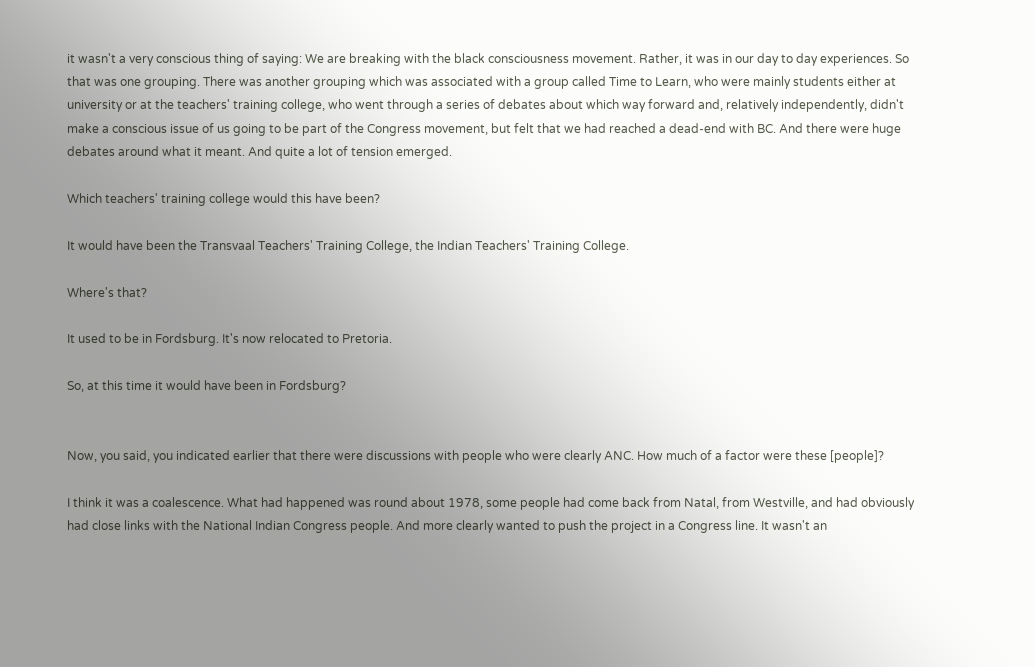it wasn't a very conscious thing of saying: We are breaking with the black consciousness movement. Rather, it was in our day to day experiences. So that was one grouping. There was another grouping which was associated with a group called Time to Learn, who were mainly students either at university or at the teachers' training college, who went through a series of debates about which way forward and, relatively independently, didn't make a conscious issue of us going to be part of the Congress movement, but felt that we had reached a dead-end with BC. And there were huge debates around what it meant. And quite a lot of tension emerged.

Which teachers' training college would this have been?

It would have been the Transvaal Teachers' Training College, the Indian Teachers' Training College.

Where's that?

It used to be in Fordsburg. It's now relocated to Pretoria.

So, at this time it would have been in Fordsburg?


Now, you said, you indicated earlier that there were discussions with people who were clearly ANC. How much of a factor were these [people]?

I think it was a coalescence. What had happened was round about 1978, some people had come back from Natal, from Westville, and had obviously had close links with the National Indian Congress people. And more clearly wanted to push the project in a Congress line. It wasn't an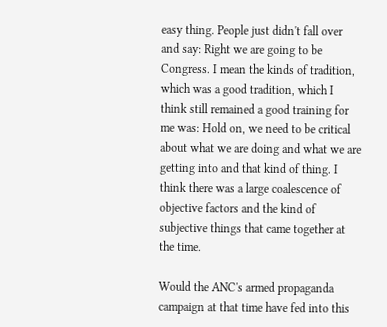easy thing. People just didn't fall over and say: Right we are going to be Congress. I mean the kinds of tradition, which was a good tradition, which I think still remained a good training for me was: Hold on, we need to be critical about what we are doing and what we are getting into and that kind of thing. I think there was a large coalescence of objective factors and the kind of subjective things that came together at the time.

Would the ANC's armed propaganda campaign at that time have fed into this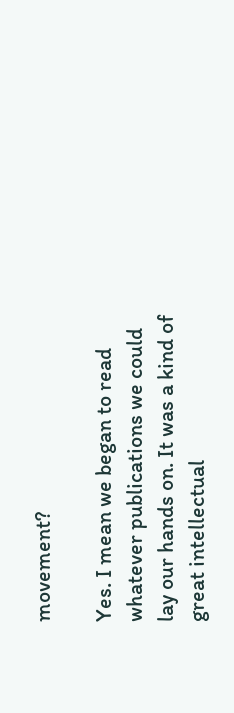movement?

Yes. I mean we began to read whatever publications we could lay our hands on. It was a kind of great intellectual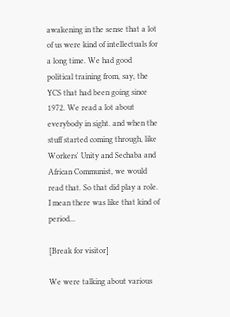awakening in the sense that a lot of us were kind of intellectuals for a long time. We had good political training from, say, the YCS that had been going since 1972. We read a lot about everybody in sight. and when the stuff started coming through, like Workers' Unity and Sechaba and African Communist, we would read that. So that did play a role. I mean there was like that kind of period...

[Break for visitor]

We were talking about various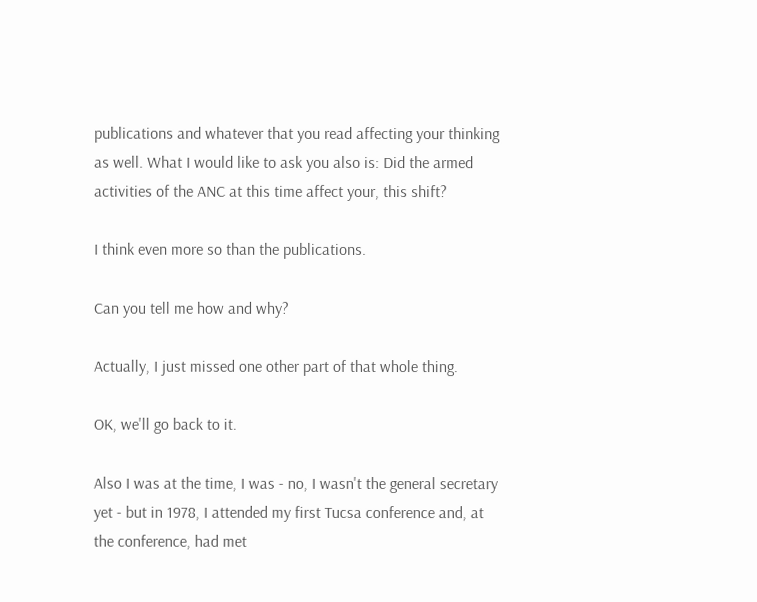publications and whatever that you read affecting your thinking as well. What I would like to ask you also is: Did the armed activities of the ANC at this time affect your, this shift?

I think even more so than the publications.

Can you tell me how and why?

Actually, I just missed one other part of that whole thing.

OK, we'll go back to it.

Also I was at the time, I was - no, I wasn't the general secretary yet - but in 1978, I attended my first Tucsa conference and, at the conference, had met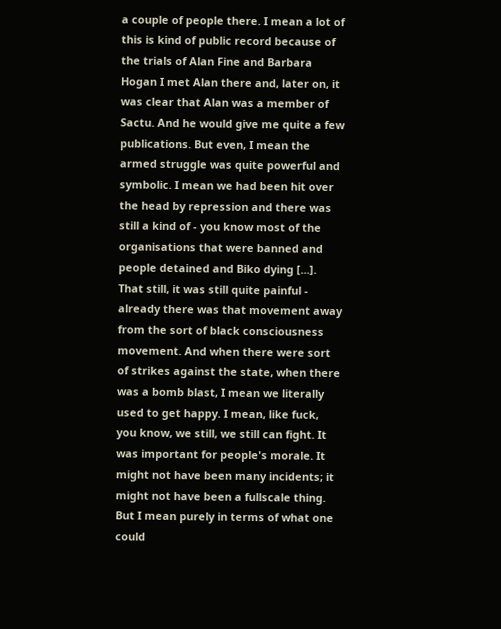a couple of people there. I mean a lot of this is kind of public record because of the trials of Alan Fine and Barbara Hogan I met Alan there and, later on, it was clear that Alan was a member of Sactu. And he would give me quite a few publications. But even, I mean the armed struggle was quite powerful and symbolic. I mean we had been hit over the head by repression and there was still a kind of - you know most of the organisations that were banned and people detained and Biko dying [...]. That still, it was still quite painful - already there was that movement away from the sort of black consciousness movement. And when there were sort of strikes against the state, when there was a bomb blast, I mean we literally used to get happy. I mean, like fuck, you know, we still, we still can fight. It was important for people's morale. It might not have been many incidents; it might not have been a fullscale thing. But I mean purely in terms of what one could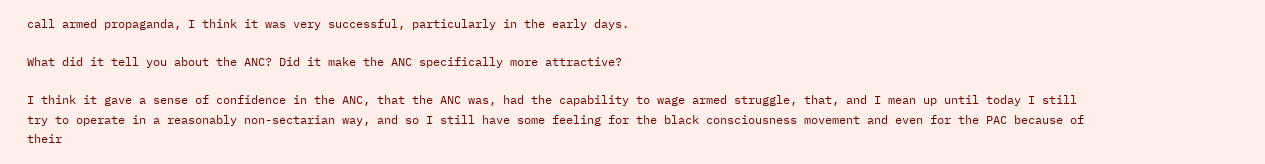call armed propaganda, I think it was very successful, particularly in the early days.

What did it tell you about the ANC? Did it make the ANC specifically more attractive?

I think it gave a sense of confidence in the ANC, that the ANC was, had the capability to wage armed struggle, that, and I mean up until today I still try to operate in a reasonably non-sectarian way, and so I still have some feeling for the black consciousness movement and even for the PAC because of their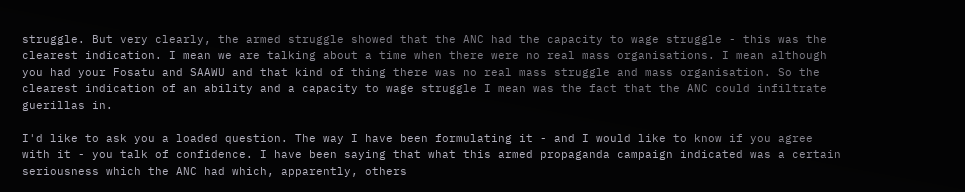struggle. But very clearly, the armed struggle showed that the ANC had the capacity to wage struggle - this was the clearest indication. I mean we are talking about a time when there were no real mass organisations. I mean although you had your Fosatu and SAAWU and that kind of thing there was no real mass struggle and mass organisation. So the clearest indication of an ability and a capacity to wage struggle I mean was the fact that the ANC could infiltrate guerillas in.

I'd like to ask you a loaded question. The way I have been formulating it - and I would like to know if you agree with it - you talk of confidence. I have been saying that what this armed propaganda campaign indicated was a certain seriousness which the ANC had which, apparently, others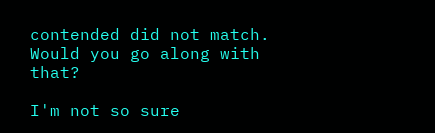contended did not match. Would you go along with that?

I'm not so sure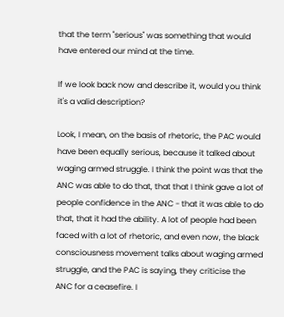that the term "serious" was something that would have entered our mind at the time.

If we look back now and describe it, would you think it's a valid description?

Look, I mean, on the basis of rhetoric, the PAC would have been equally serious, because it talked about waging armed struggle. I think the point was that the ANC was able to do that, that that I think gave a lot of people confidence in the ANC - that it was able to do that, that it had the ability. A lot of people had been faced with a lot of rhetoric, and even now, the black consciousness movement talks about waging armed struggle, and the PAC is saying, they criticise the ANC for a ceasefire. I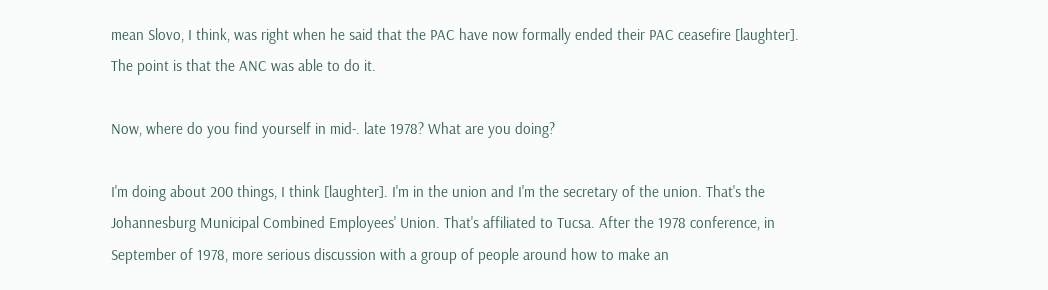mean Slovo, I think, was right when he said that the PAC have now formally ended their PAC ceasefire [laughter]. The point is that the ANC was able to do it.

Now, where do you find yourself in mid-. late 1978? What are you doing?

I'm doing about 200 things, I think [laughter]. I'm in the union and I'm the secretary of the union. That's the Johannesburg Municipal Combined Employees' Union. That's affiliated to Tucsa. After the 1978 conference, in September of 1978, more serious discussion with a group of people around how to make an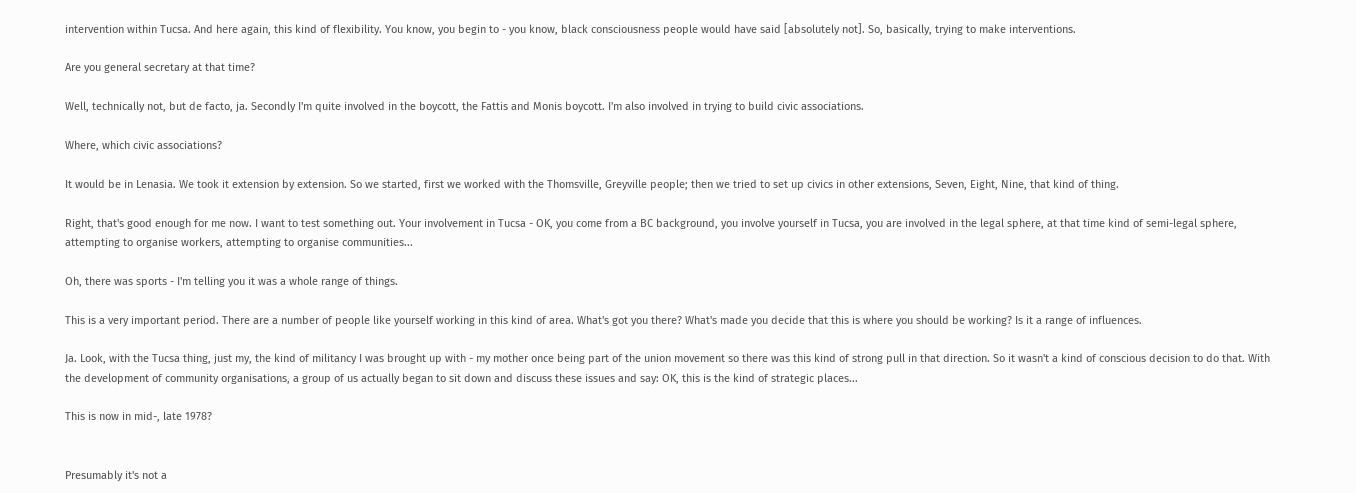intervention within Tucsa. And here again, this kind of flexibility. You know, you begin to - you know, black consciousness people would have said [absolutely not]. So, basically, trying to make interventions.

Are you general secretary at that time?

Well, technically not, but de facto, ja. Secondly I'm quite involved in the boycott, the Fattis and Monis boycott. I'm also involved in trying to build civic associations.

Where, which civic associations?

It would be in Lenasia. We took it extension by extension. So we started, first we worked with the Thomsville, Greyville people; then we tried to set up civics in other extensions, Seven, Eight, Nine, that kind of thing.

Right, that's good enough for me now. I want to test something out. Your involvement in Tucsa - OK, you come from a BC background, you involve yourself in Tucsa, you are involved in the legal sphere, at that time kind of semi-legal sphere, attempting to organise workers, attempting to organise communities...

Oh, there was sports - I'm telling you it was a whole range of things.

This is a very important period. There are a number of people like yourself working in this kind of area. What's got you there? What's made you decide that this is where you should be working? Is it a range of influences.

Ja. Look, with the Tucsa thing, just my, the kind of militancy I was brought up with - my mother once being part of the union movement so there was this kind of strong pull in that direction. So it wasn't a kind of conscious decision to do that. With the development of community organisations, a group of us actually began to sit down and discuss these issues and say: OK, this is the kind of strategic places...

This is now in mid-, late 1978?


Presumably it's not a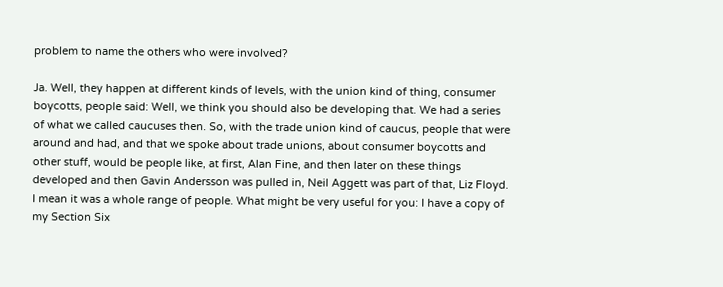problem to name the others who were involved?

Ja. Well, they happen at different kinds of levels, with the union kind of thing, consumer boycotts, people said: Well, we think you should also be developing that. We had a series of what we called caucuses then. So, with the trade union kind of caucus, people that were around and had, and that we spoke about trade unions, about consumer boycotts and other stuff, would be people like, at first, Alan Fine, and then later on these things developed and then Gavin Andersson was pulled in, Neil Aggett was part of that, Liz Floyd. I mean it was a whole range of people. What might be very useful for you: I have a copy of my Section Six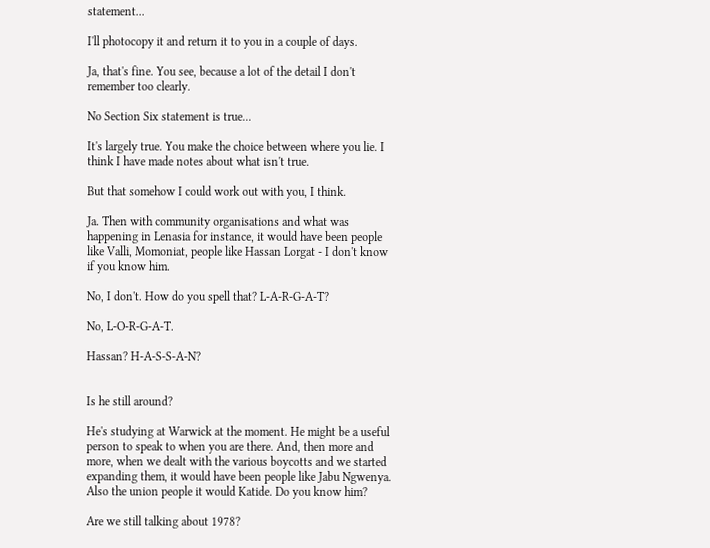statement...

I'll photocopy it and return it to you in a couple of days.

Ja, that's fine. You see, because a lot of the detail I don't remember too clearly.

No Section Six statement is true...

It's largely true. You make the choice between where you lie. I think I have made notes about what isn't true.

But that somehow I could work out with you, I think.

Ja. Then with community organisations and what was happening in Lenasia for instance, it would have been people like Valli, Momoniat, people like Hassan Lorgat - I don't know if you know him.

No, I don't. How do you spell that? L-A-R-G-A-T?

No, L-O-R-G-A-T.

Hassan? H-A-S-S-A-N?


Is he still around?

He's studying at Warwick at the moment. He might be a useful person to speak to when you are there. And, then more and more, when we dealt with the various boycotts and we started expanding them, it would have been people like Jabu Ngwenya. Also the union people it would Katide. Do you know him?

Are we still talking about 1978?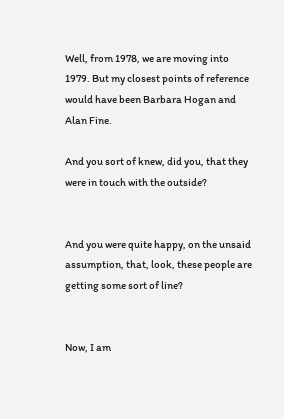Well, from 1978, we are moving into 1979. But my closest points of reference would have been Barbara Hogan and Alan Fine.

And you sort of knew, did you, that they were in touch with the outside?


And you were quite happy, on the unsaid assumption, that, look, these people are getting some sort of line?


Now, I am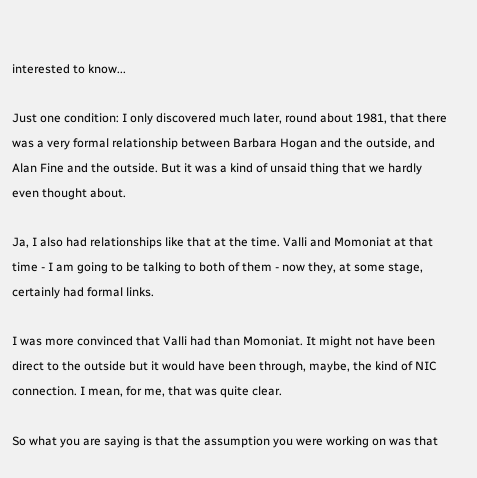interested to know...

Just one condition: I only discovered much later, round about 1981, that there was a very formal relationship between Barbara Hogan and the outside, and Alan Fine and the outside. But it was a kind of unsaid thing that we hardly even thought about.

Ja, I also had relationships like that at the time. Valli and Momoniat at that time - I am going to be talking to both of them - now they, at some stage, certainly had formal links.

I was more convinced that Valli had than Momoniat. It might not have been direct to the outside but it would have been through, maybe, the kind of NIC connection. I mean, for me, that was quite clear.

So what you are saying is that the assumption you were working on was that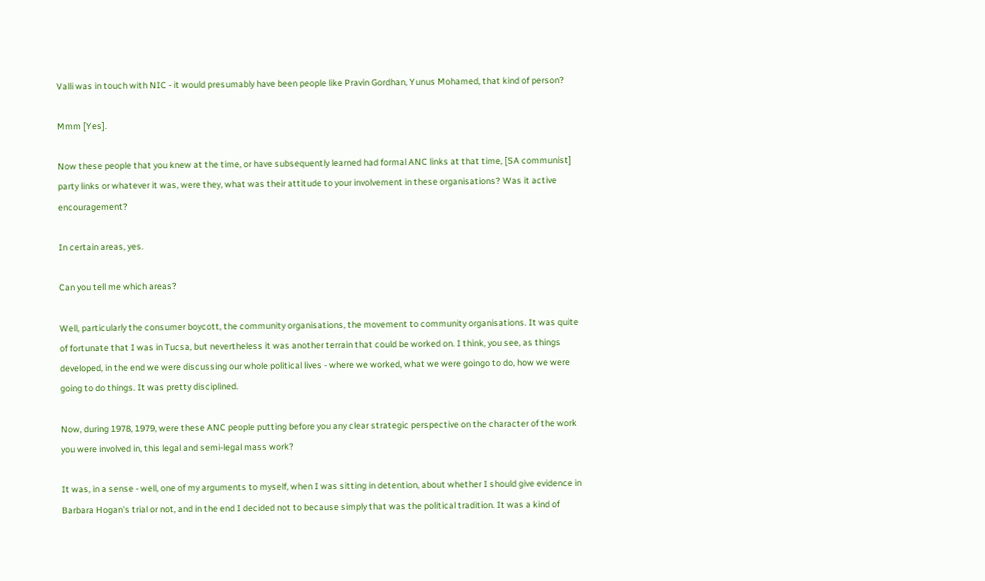Valli was in touch with NIC - it would presumably have been people like Pravin Gordhan, Yunus Mohamed, that kind of person?

Mmm [Yes].

Now these people that you knew at the time, or have subsequently learned had formal ANC links at that time, [SA communist] party links or whatever it was, were they, what was their attitude to your involvement in these organisations? Was it active encouragement?

In certain areas, yes.

Can you tell me which areas?

Well, particularly the consumer boycott, the community organisations, the movement to community organisations. It was quite of fortunate that I was in Tucsa, but nevertheless it was another terrain that could be worked on. I think, you see, as things developed, in the end we were discussing our whole political lives - where we worked, what we were goingo to do, how we were going to do things. It was pretty disciplined.

Now, during 1978, 1979, were these ANC people putting before you any clear strategic perspective on the character of the work you were involved in, this legal and semi-legal mass work?

It was, in a sense - well, one of my arguments to myself, when I was sitting in detention, about whether I should give evidence in Barbara Hogan's trial or not, and in the end I decided not to because simply that was the political tradition. It was a kind of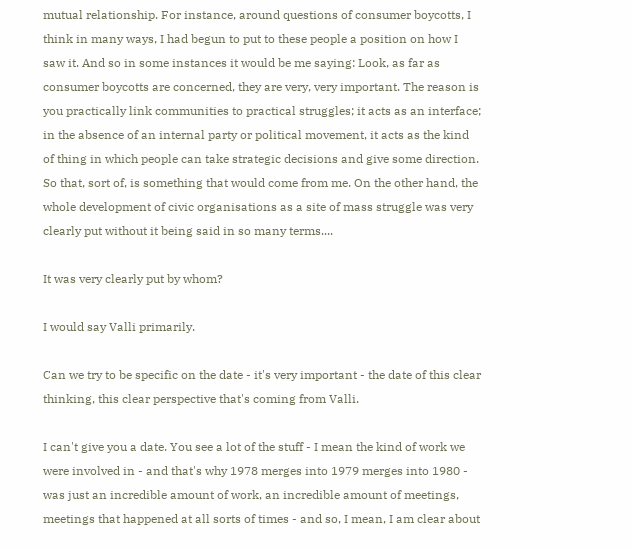mutual relationship. For instance, around questions of consumer boycotts, I think in many ways, I had begun to put to these people a position on how I saw it. And so in some instances it would be me saying: Look, as far as consumer boycotts are concerned, they are very, very important. The reason is you practically link communities to practical struggles; it acts as an interface; in the absence of an internal party or political movement, it acts as the kind of thing in which people can take strategic decisions and give some direction. So that, sort of, is something that would come from me. On the other hand, the whole development of civic organisations as a site of mass struggle was very clearly put without it being said in so many terms....

It was very clearly put by whom?

I would say Valli primarily.

Can we try to be specific on the date - it's very important - the date of this clear thinking, this clear perspective that's coming from Valli.

I can't give you a date. You see a lot of the stuff - I mean the kind of work we were involved in - and that's why 1978 merges into 1979 merges into 1980 - was just an incredible amount of work, an incredible amount of meetings, meetings that happened at all sorts of times - and so, I mean, I am clear about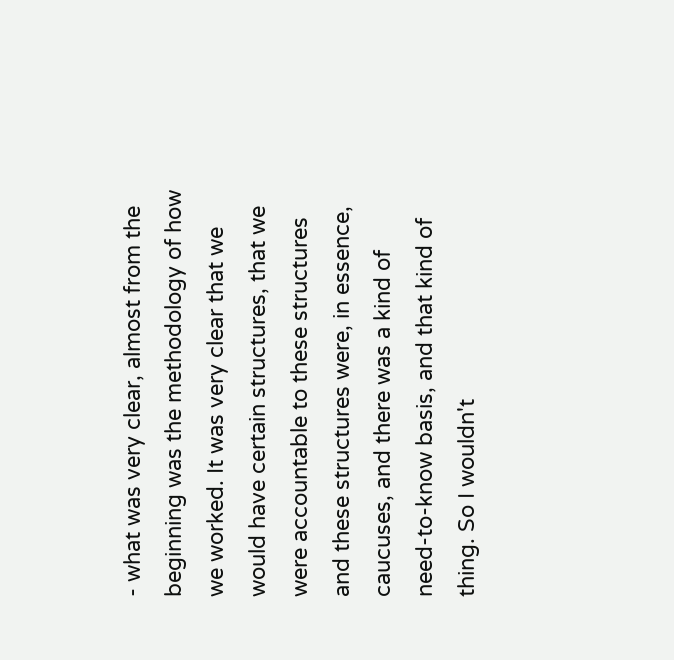- what was very clear, almost from the beginning was the methodology of how we worked. It was very clear that we would have certain structures, that we were accountable to these structures and these structures were, in essence, caucuses, and there was a kind of need-to-know basis, and that kind of thing. So I wouldn't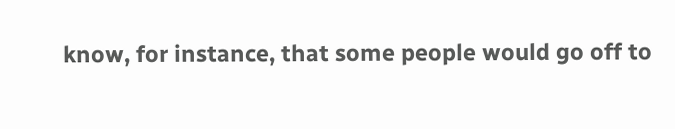know, for instance, that some people would go off to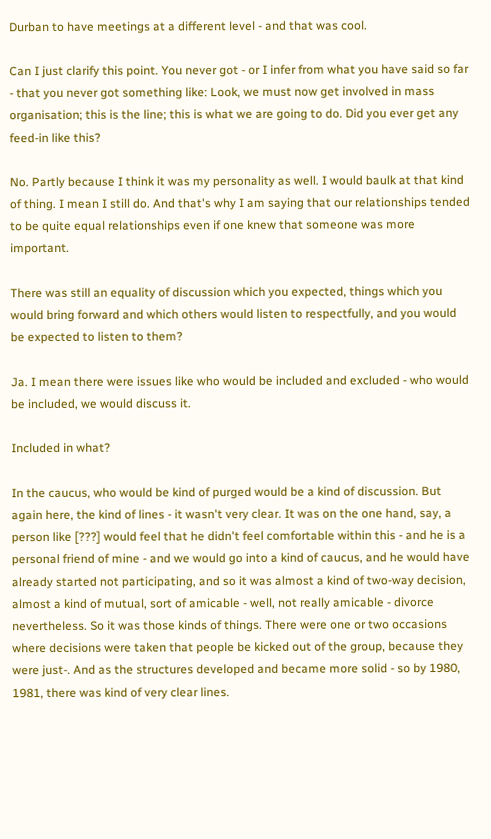Durban to have meetings at a different level - and that was cool.

Can I just clarify this point. You never got - or I infer from what you have said so far - that you never got something like: Look, we must now get involved in mass organisation; this is the line; this is what we are going to do. Did you ever get any feed-in like this?

No. Partly because I think it was my personality as well. I would baulk at that kind of thing. I mean I still do. And that's why I am saying that our relationships tended to be quite equal relationships even if one knew that someone was more important.

There was still an equality of discussion which you expected, things which you would bring forward and which others would listen to respectfully, and you would be expected to listen to them?

Ja. I mean there were issues like who would be included and excluded - who would be included, we would discuss it.

Included in what?

In the caucus, who would be kind of purged would be a kind of discussion. But again here, the kind of lines - it wasn't very clear. It was on the one hand, say, a person like [???] would feel that he didn't feel comfortable within this - and he is a personal friend of mine - and we would go into a kind of caucus, and he would have already started not participating, and so it was almost a kind of two-way decision, almost a kind of mutual, sort of amicable - well, not really amicable - divorce nevertheless. So it was those kinds of things. There were one or two occasions where decisions were taken that people be kicked out of the group, because they were just-. And as the structures developed and became more solid - so by 1980, 1981, there was kind of very clear lines.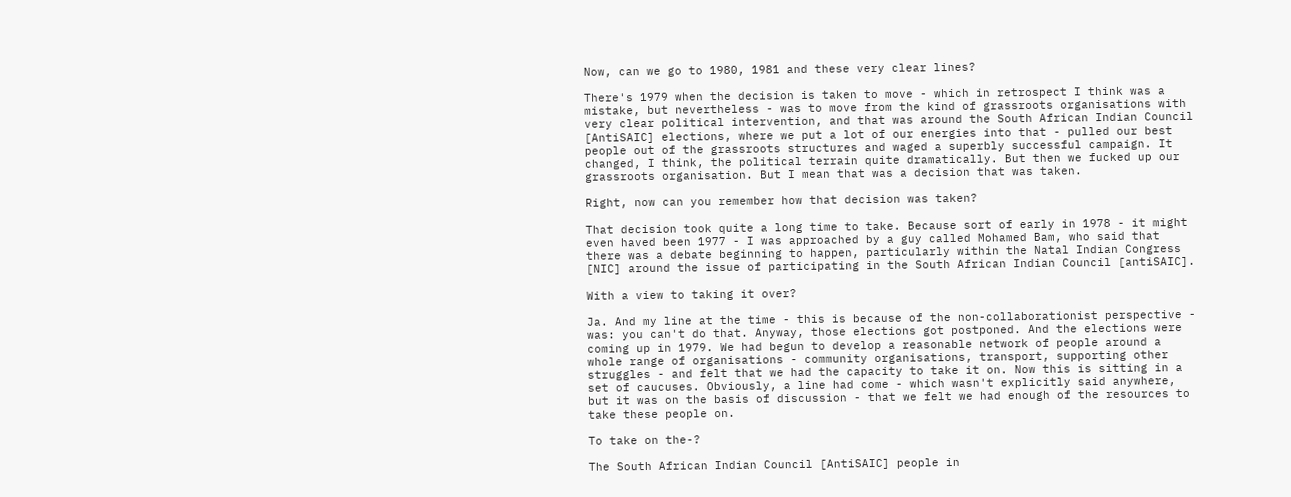Now, can we go to 1980, 1981 and these very clear lines?

There's 1979 when the decision is taken to move - which in retrospect I think was a mistake, but nevertheless - was to move from the kind of grassroots organisations with very clear political intervention, and that was around the South African Indian Council [AntiSAIC] elections, where we put a lot of our energies into that - pulled our best people out of the grassroots structures and waged a superbly successful campaign. It changed, I think, the political terrain quite dramatically. But then we fucked up our grassroots organisation. But I mean that was a decision that was taken.

Right, now can you remember how that decision was taken?

That decision took quite a long time to take. Because sort of early in 1978 - it might even haved been 1977 - I was approached by a guy called Mohamed Bam, who said that there was a debate beginning to happen, particularly within the Natal Indian Congress [NIC] around the issue of participating in the South African Indian Council [antiSAIC].

With a view to taking it over?

Ja. And my line at the time - this is because of the non-collaborationist perspective - was: you can't do that. Anyway, those elections got postponed. And the elections were coming up in 1979. We had begun to develop a reasonable network of people around a whole range of organisations - community organisations, transport, supporting other struggles - and felt that we had the capacity to take it on. Now this is sitting in a set of caucuses. Obviously, a line had come - which wasn't explicitly said anywhere, but it was on the basis of discussion - that we felt we had enough of the resources to take these people on.

To take on the-?

The South African Indian Council [AntiSAIC] people in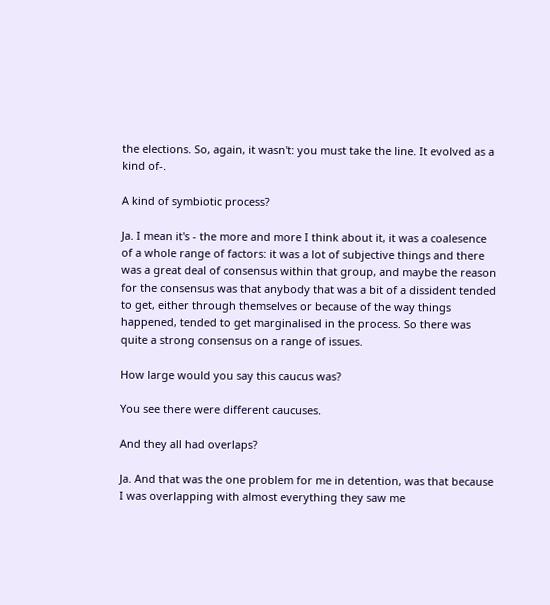the elections. So, again, it wasn't: you must take the line. It evolved as a kind of-.

A kind of symbiotic process?

Ja. I mean it's - the more and more I think about it, it was a coalesence of a whole range of factors: it was a lot of subjective things and there was a great deal of consensus within that group, and maybe the reason for the consensus was that anybody that was a bit of a dissident tended to get, either through themselves or because of the way things happened, tended to get marginalised in the process. So there was quite a strong consensus on a range of issues.

How large would you say this caucus was?

You see there were different caucuses.

And they all had overlaps?

Ja. And that was the one problem for me in detention, was that because I was overlapping with almost everything they saw me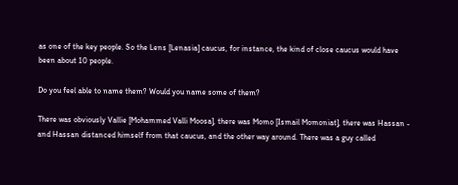as one of the key people. So the Lens [Lenasia] caucus, for instance, the kind of close caucus would have been about 10 people.

Do you feel able to name them? Would you name some of them?

There was obviously Vallie [Mohammed Valli Moosa], there was Momo [Ismail Momoniat], there was Hassan - and Hassan distanced himself from that caucus, and the other way around. There was a guy called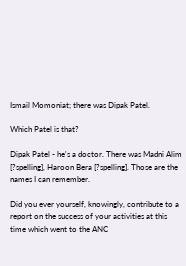Ismail Momoniat; there was Dipak Patel.

Which Patel is that?

Dipak Patel - he's a doctor. There was Madni Alim [?spelling], Haroon Bera [?spelling]. Those are the names I can remember.

Did you ever yourself, knowingly, contribute to a report on the success of your activities at this time which went to the ANC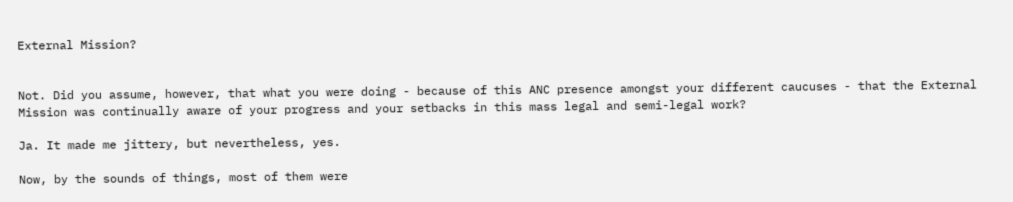External Mission?


Not. Did you assume, however, that what you were doing - because of this ANC presence amongst your different caucuses - that the External Mission was continually aware of your progress and your setbacks in this mass legal and semi-legal work?

Ja. It made me jittery, but nevertheless, yes.

Now, by the sounds of things, most of them were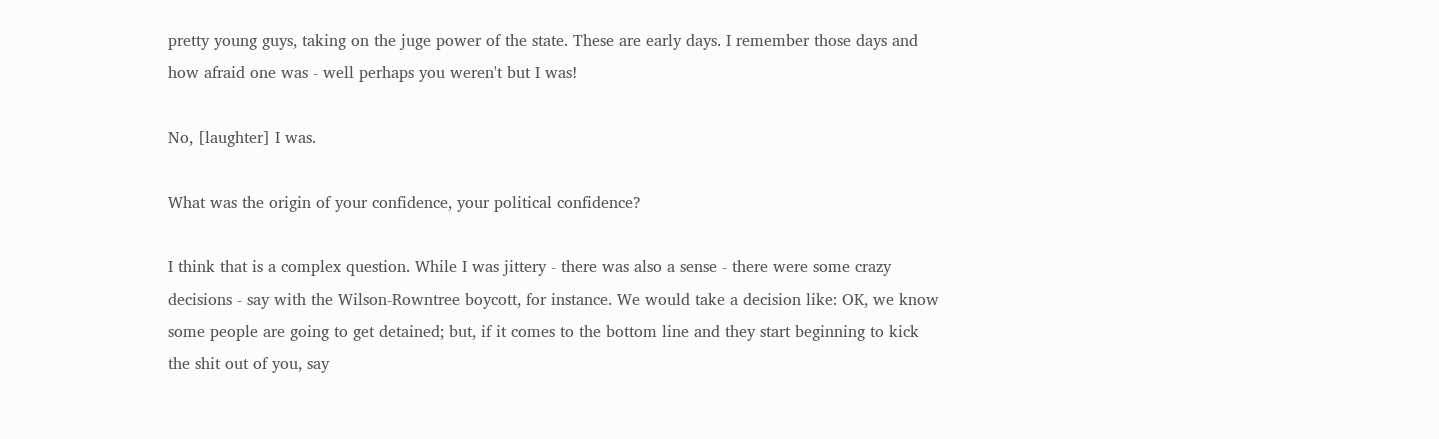pretty young guys, taking on the juge power of the state. These are early days. I remember those days and how afraid one was - well perhaps you weren't but I was!

No, [laughter] I was.

What was the origin of your confidence, your political confidence?

I think that is a complex question. While I was jittery - there was also a sense - there were some crazy decisions - say with the Wilson-Rowntree boycott, for instance. We would take a decision like: OK, we know some people are going to get detained; but, if it comes to the bottom line and they start beginning to kick the shit out of you, say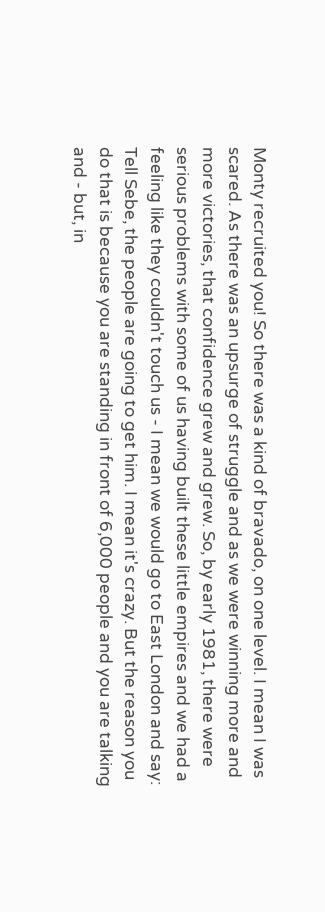Monty recruited you! So there was a kind of bravado, on one level. I mean I was scared. As there was an upsurge of struggle and as we were winning more and more victories, that confidence grew and grew. So, by early 1981, there were serious problems with some of us having built these little empires and we had a feeling like they couldn't touch us - I mean we would go to East London and say: Tell Sebe, the people are going to get him. I mean it's crazy. But the reason you do that is because you are standing in front of 6,000 people and you are talking and - but, in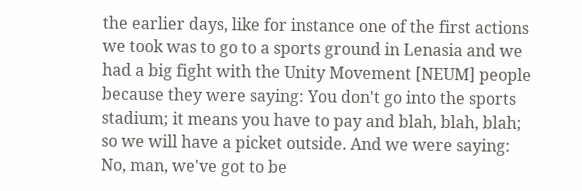the earlier days, like for instance one of the first actions we took was to go to a sports ground in Lenasia and we had a big fight with the Unity Movement [NEUM] people because they were saying: You don't go into the sports stadium; it means you have to pay and blah, blah, blah; so we will have a picket outside. And we were saying: No, man, we've got to be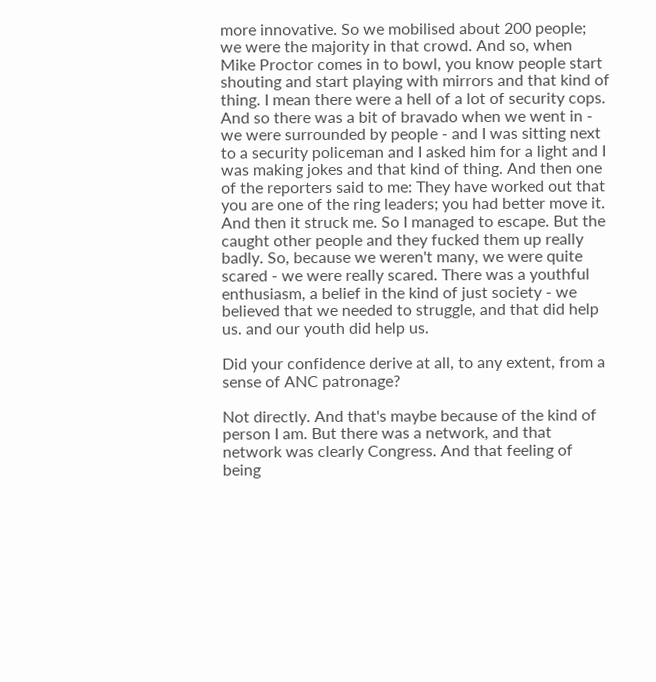more innovative. So we mobilised about 200 people; we were the majority in that crowd. And so, when Mike Proctor comes in to bowl, you know people start shouting and start playing with mirrors and that kind of thing. I mean there were a hell of a lot of security cops. And so there was a bit of bravado when we went in - we were surrounded by people - and I was sitting next to a security policeman and I asked him for a light and I was making jokes and that kind of thing. And then one of the reporters said to me: They have worked out that you are one of the ring leaders; you had better move it. And then it struck me. So I managed to escape. But the caught other people and they fucked them up really badly. So, because we weren't many, we were quite scared - we were really scared. There was a youthful enthusiasm, a belief in the kind of just society - we believed that we needed to struggle, and that did help us. and our youth did help us.

Did your confidence derive at all, to any extent, from a sense of ANC patronage?

Not directly. And that's maybe because of the kind of person I am. But there was a network, and that network was clearly Congress. And that feeling of being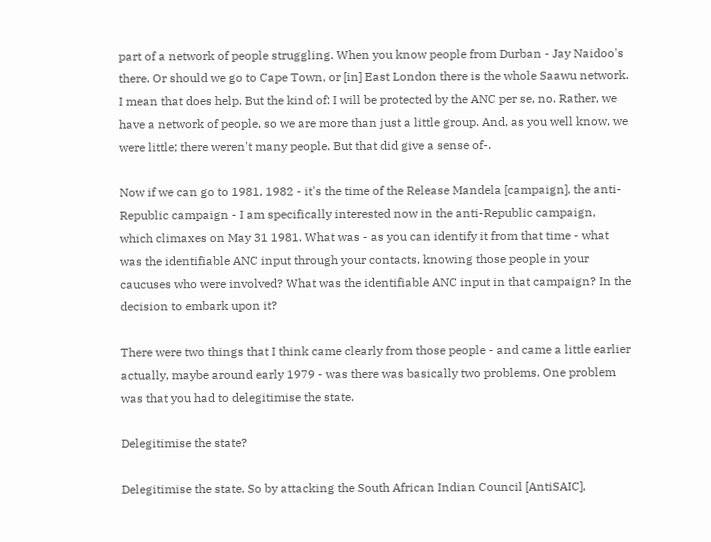part of a network of people struggling. When you know people from Durban - Jay Naidoo's there. Or should we go to Cape Town, or [in] East London there is the whole Saawu network. I mean that does help. But the kind of: I will be protected by the ANC per se, no. Rather, we have a network of people, so we are more than just a little group. And, as you well know, we were little; there weren't many people. But that did give a sense of-.

Now if we can go to 1981, 1982 - it's the time of the Release Mandela [campaign], the anti-Republic campaign - I am specifically interested now in the anti-Republic campaign, which climaxes on May 31 1981. What was - as you can identify it from that time - what was the identifiable ANC input through your contacts, knowing those people in your caucuses who were involved? What was the identifiable ANC input in that campaign? In the decision to embark upon it?

There were two things that I think came clearly from those people - and came a little earlier actually, maybe around early 1979 - was there was basically two problems. One problem was that you had to delegitimise the state.

Delegitimise the state?

Delegitimise the state. So by attacking the South African Indian Council [AntiSAIC],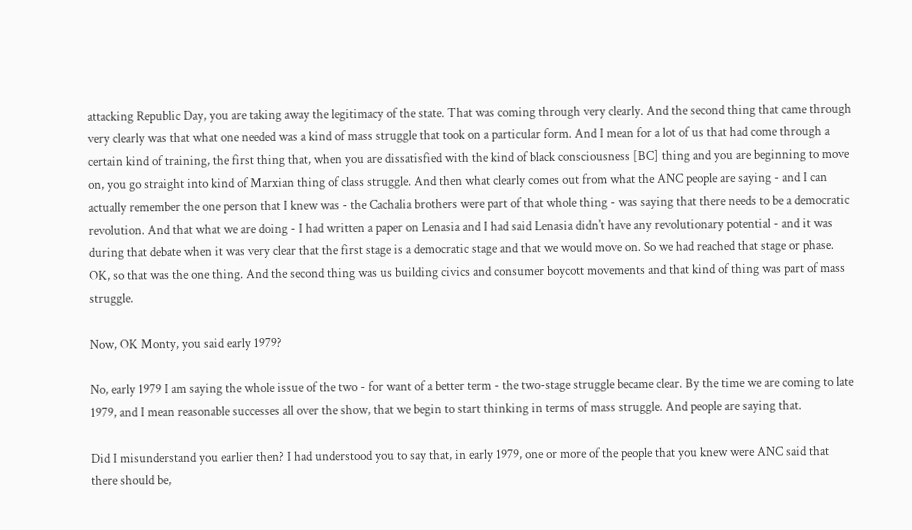attacking Republic Day, you are taking away the legitimacy of the state. That was coming through very clearly. And the second thing that came through very clearly was that what one needed was a kind of mass struggle that took on a particular form. And I mean for a lot of us that had come through a certain kind of training, the first thing that, when you are dissatisfied with the kind of black consciousness [BC] thing and you are beginning to move on, you go straight into kind of Marxian thing of class struggle. And then what clearly comes out from what the ANC people are saying - and I can actually remember the one person that I knew was - the Cachalia brothers were part of that whole thing - was saying that there needs to be a democratic revolution. And that what we are doing - I had written a paper on Lenasia and I had said Lenasia didn't have any revolutionary potential - and it was during that debate when it was very clear that the first stage is a democratic stage and that we would move on. So we had reached that stage or phase. OK, so that was the one thing. And the second thing was us building civics and consumer boycott movements and that kind of thing was part of mass struggle.

Now, OK Monty, you said early 1979?

No, early 1979 I am saying the whole issue of the two - for want of a better term - the two-stage struggle became clear. By the time we are coming to late 1979, and I mean reasonable successes all over the show, that we begin to start thinking in terms of mass struggle. And people are saying that.

Did I misunderstand you earlier then? I had understood you to say that, in early 1979, one or more of the people that you knew were ANC said that there should be,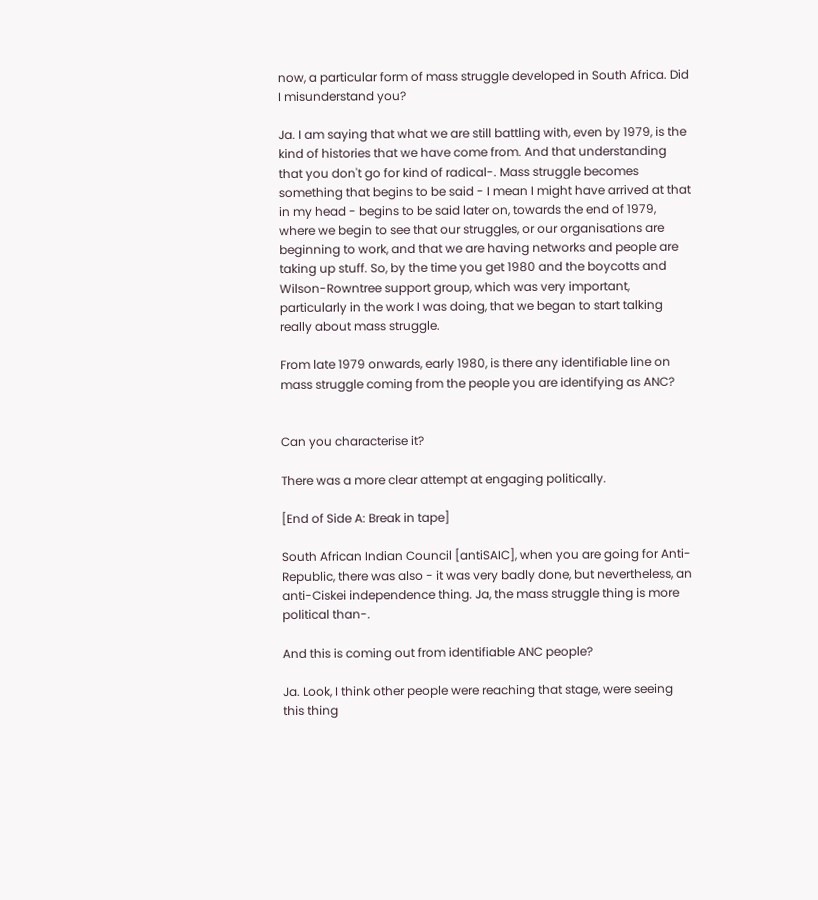now, a particular form of mass struggle developed in South Africa. Did I misunderstand you?

Ja. I am saying that what we are still battling with, even by 1979, is the kind of histories that we have come from. And that understanding that you don't go for kind of radical-. Mass struggle becomes something that begins to be said - I mean I might have arrived at that in my head - begins to be said later on, towards the end of 1979, where we begin to see that our struggles, or our organisations are beginning to work, and that we are having networks and people are taking up stuff. So, by the time you get 1980 and the boycotts and Wilson-Rowntree support group, which was very important, particularly in the work I was doing, that we began to start talking really about mass struggle.

From late 1979 onwards, early 1980, is there any identifiable line on mass struggle coming from the people you are identifying as ANC?


Can you characterise it?

There was a more clear attempt at engaging politically.

[End of Side A: Break in tape]

South African Indian Council [antiSAIC], when you are going for Anti-Republic, there was also - it was very badly done, but nevertheless, an anti-Ciskei independence thing. Ja, the mass struggle thing is more political than-.

And this is coming out from identifiable ANC people?

Ja. Look, I think other people were reaching that stage, were seeing this thing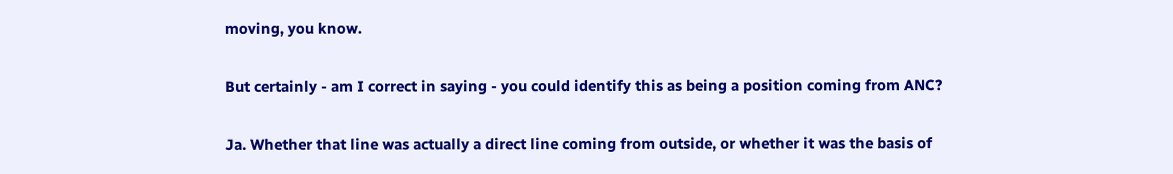moving, you know.

But certainly - am I correct in saying - you could identify this as being a position coming from ANC?

Ja. Whether that line was actually a direct line coming from outside, or whether it was the basis of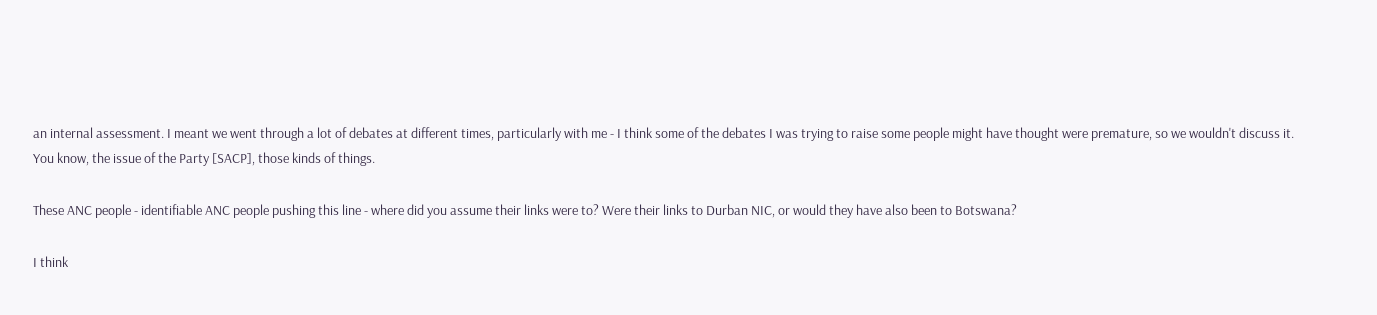an internal assessment. I meant we went through a lot of debates at different times, particularly with me - I think some of the debates I was trying to raise some people might have thought were premature, so we wouldn't discuss it. You know, the issue of the Party [SACP], those kinds of things.

These ANC people - identifiable ANC people pushing this line - where did you assume their links were to? Were their links to Durban NIC, or would they have also been to Botswana?

I think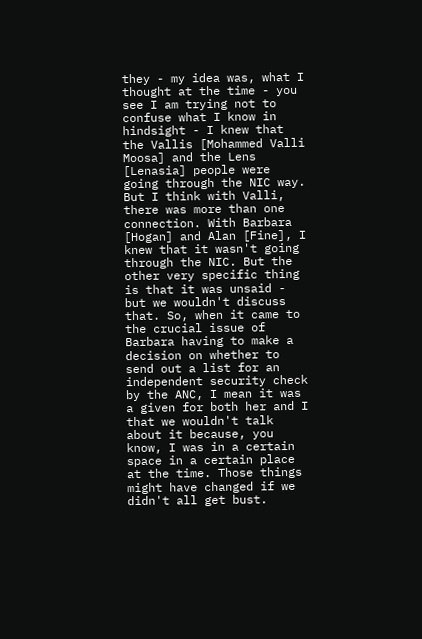they - my idea was, what I thought at the time - you see I am trying not to confuse what I know in hindsight - I knew that the Vallis [Mohammed Valli Moosa] and the Lens [Lenasia] people were going through the NIC way. But I think with Valli, there was more than one connection. With Barbara [Hogan] and Alan [Fine], I knew that it wasn't going through the NIC. But the other very specific thing is that it was unsaid - but we wouldn't discuss that. So, when it came to the crucial issue of Barbara having to make a decision on whether to send out a list for an independent security check by the ANC, I mean it was a given for both her and I that we wouldn't talk about it because, you know, I was in a certain space in a certain place at the time. Those things might have changed if we didn't all get bust.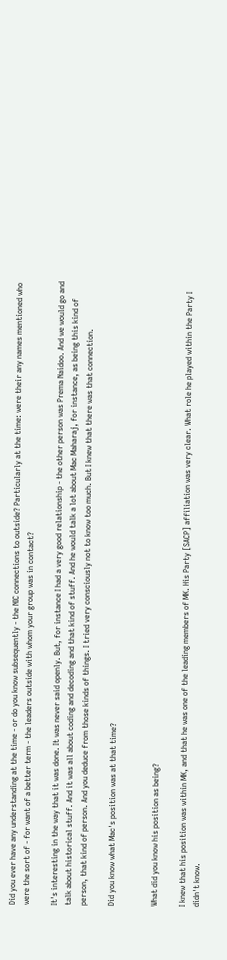Did you ever have any understanding at the time - or do you know subsequently - the NIC connections to outside? Particularly at the time: were their any names mentioned who were the sort of - for want of a better term - the leaders outside with whom your group was in contact?

It's interesting in the way that it was done. It was never said openly. But, for instance I had a very good relationship - the other person was Prema Naidoo. And we would go and talk about historical stuff. And it was all about coding and decoding and that kind of stuff. And he would talk a lot about Mac Maharaj, for instance, as being this kind of person, that kind of person. And you deduce from those kinds of things. I tried very consciously not to know too much. But I knew that there was that connection.

Did you know what Mac's position was at that time?


What did you know his position as being?

I knew that his position was within MK, and that he was one of the leading members of MK. His Party [SACP] affiliation was very clear. What role he played within the Party I didn't know.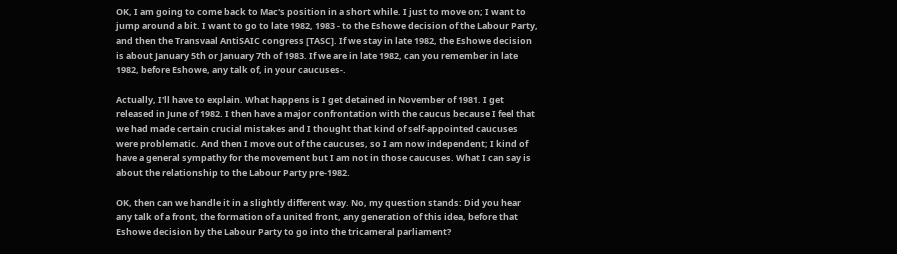OK, I am going to come back to Mac's position in a short while. I just to move on; I want to jump around a bit. I want to go to late 1982, 1983 - to the Eshowe decision of the Labour Party, and then the Transvaal AntiSAIC congress [TASC]. If we stay in late 1982, the Eshowe decision is about January 5th or January 7th of 1983. If we are in late 1982, can you remember in late 1982, before Eshowe, any talk of, in your caucuses-.

Actually, I'll have to explain. What happens is I get detained in November of 1981. I get released in June of 1982. I then have a major confrontation with the caucus because I feel that we had made certain crucial mistakes and I thought that kind of self-appointed caucuses were problematic. And then I move out of the caucuses, so I am now independent; I kind of have a general sympathy for the movement but I am not in those caucuses. What I can say is about the relationship to the Labour Party pre-1982.

OK, then can we handle it in a slightly different way. No, my question stands: Did you hear any talk of a front, the formation of a united front, any generation of this idea, before that Eshowe decision by the Labour Party to go into the tricameral parliament?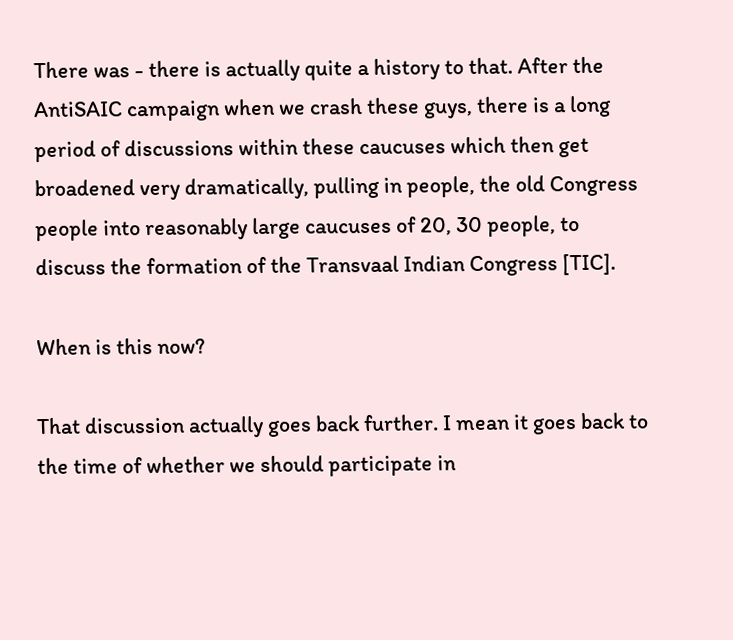There was - there is actually quite a history to that. After the AntiSAIC campaign when we crash these guys, there is a long period of discussions within these caucuses which then get broadened very dramatically, pulling in people, the old Congress people into reasonably large caucuses of 20, 30 people, to discuss the formation of the Transvaal Indian Congress [TIC].

When is this now?

That discussion actually goes back further. I mean it goes back to the time of whether we should participate in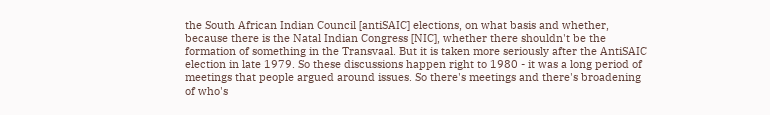the South African Indian Council [antiSAIC] elections, on what basis and whether, because there is the Natal Indian Congress [NIC], whether there shouldn't be the formation of something in the Transvaal. But it is taken more seriously after the AntiSAIC election in late 1979. So these discussions happen right to 1980 - it was a long period of meetings that people argued around issues. So there's meetings and there's broadening of who's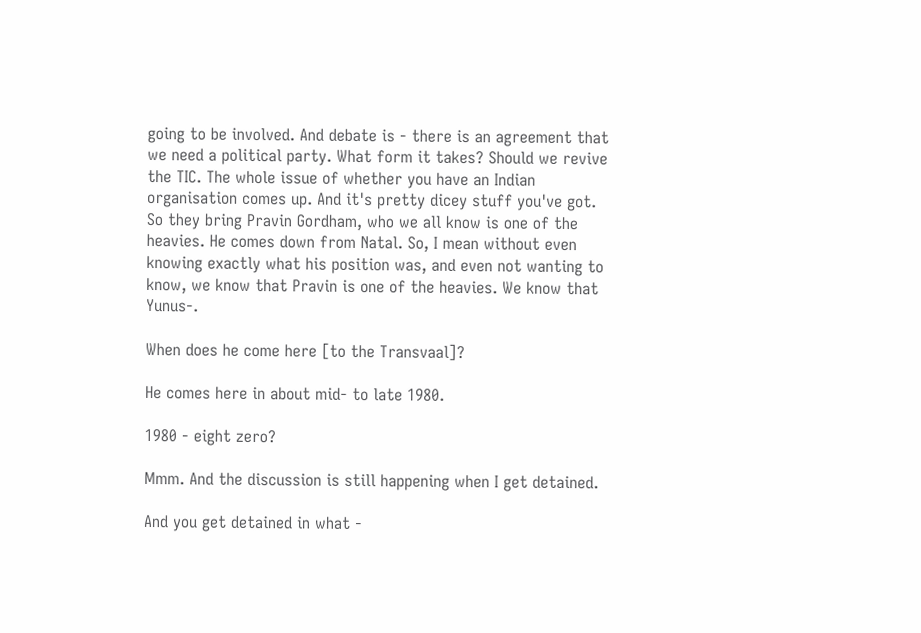going to be involved. And debate is - there is an agreement that we need a political party. What form it takes? Should we revive the TIC. The whole issue of whether you have an Indian organisation comes up. And it's pretty dicey stuff you've got. So they bring Pravin Gordham, who we all know is one of the heavies. He comes down from Natal. So, I mean without even knowing exactly what his position was, and even not wanting to know, we know that Pravin is one of the heavies. We know that Yunus-.

When does he come here [to the Transvaal]?

He comes here in about mid- to late 1980.

1980 - eight zero?

Mmm. And the discussion is still happening when I get detained.

And you get detained in what -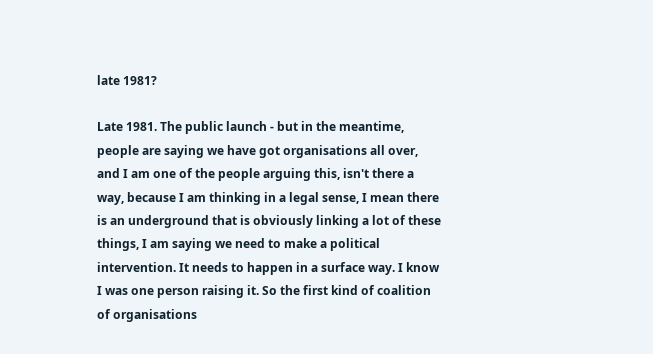late 1981?

Late 1981. The public launch - but in the meantime, people are saying we have got organisations all over, and I am one of the people arguing this, isn't there a way, because I am thinking in a legal sense, I mean there is an underground that is obviously linking a lot of these things, I am saying we need to make a political intervention. It needs to happen in a surface way. I know I was one person raising it. So the first kind of coalition of organisations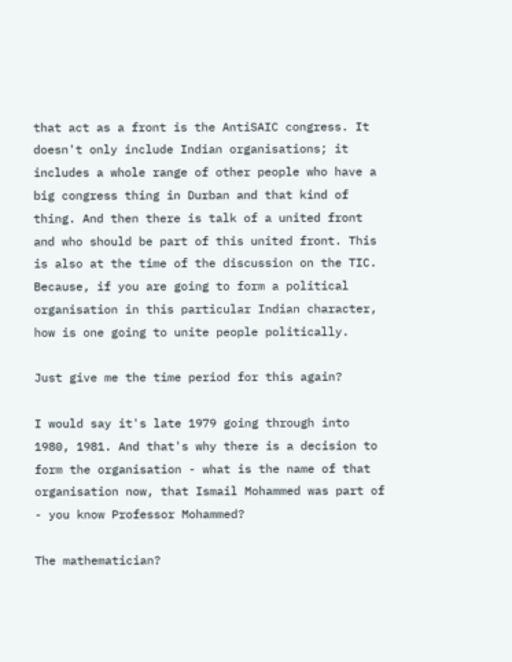that act as a front is the AntiSAIC congress. It doesn't only include Indian organisations; it includes a whole range of other people who have a big congress thing in Durban and that kind of thing. And then there is talk of a united front and who should be part of this united front. This is also at the time of the discussion on the TIC. Because, if you are going to form a political organisation in this particular Indian character, how is one going to unite people politically.

Just give me the time period for this again?

I would say it's late 1979 going through into 1980, 1981. And that's why there is a decision to form the organisation - what is the name of that organisation now, that Ismail Mohammed was part of - you know Professor Mohammed?

The mathematician?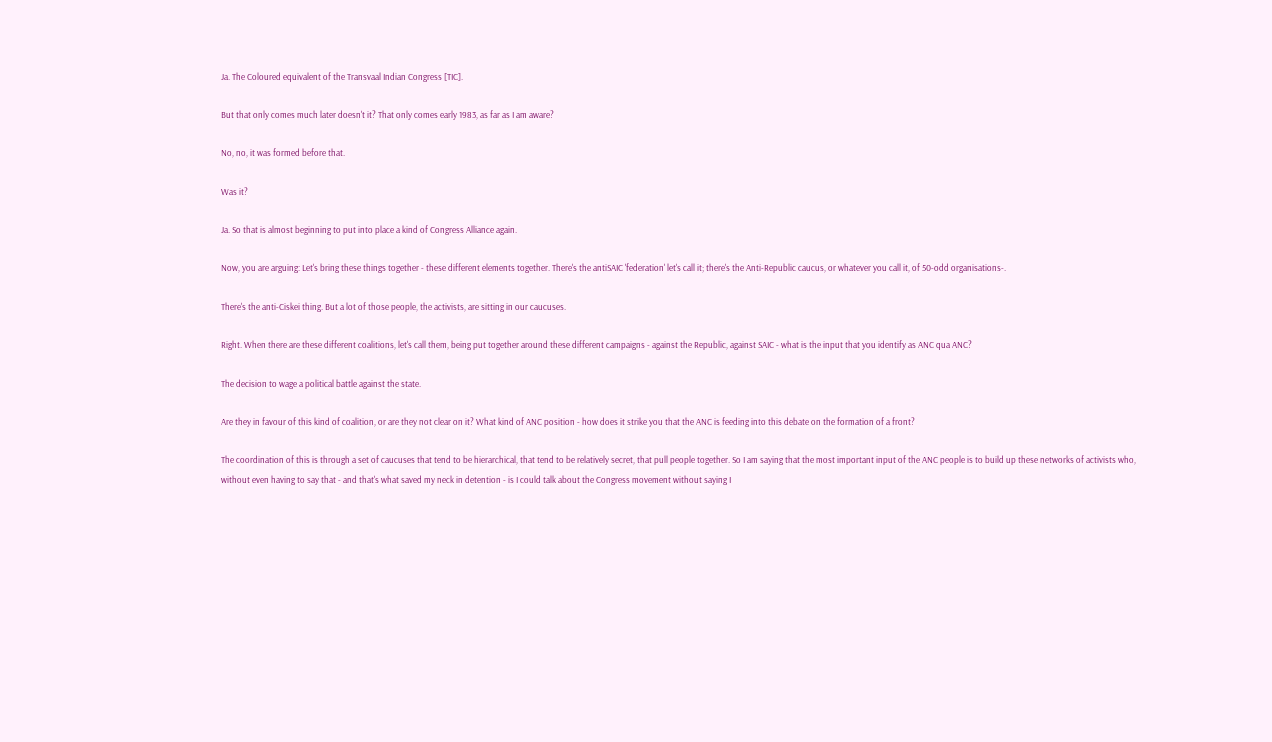Ja. The Coloured equivalent of the Transvaal Indian Congress [TIC].

But that only comes much later doesn't it? That only comes early 1983, as far as I am aware?

No, no, it was formed before that.

Was it?

Ja. So that is almost beginning to put into place a kind of Congress Alliance again.

Now, you are arguing: Let's bring these things together - these different elements together. There's the antiSAIC 'federation' let's call it; there's the Anti-Republic caucus, or whatever you call it, of 50-odd organisations-.

There's the anti-Ciskei thing. But a lot of those people, the activists, are sitting in our caucuses.

Right. When there are these different coalitions, let's call them, being put together around these different campaigns - against the Republic, against SAIC - what is the input that you identify as ANC qua ANC?

The decision to wage a political battle against the state.

Are they in favour of this kind of coalition, or are they not clear on it? What kind of ANC position - how does it strike you that the ANC is feeding into this debate on the formation of a front?

The coordination of this is through a set of caucuses that tend to be hierarchical, that tend to be relatively secret, that pull people together. So I am saying that the most important input of the ANC people is to build up these networks of activists who, without even having to say that - and that's what saved my neck in detention - is I could talk about the Congress movement without saying I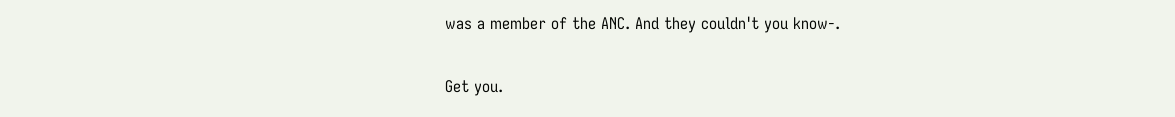was a member of the ANC. And they couldn't you know-.

Get you.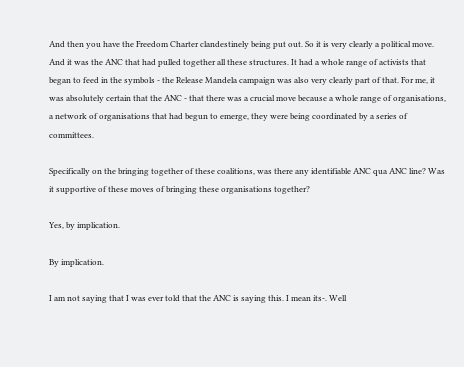And then you have the Freedom Charter clandestinely being put out. So it is very clearly a political move. And it was the ANC that had pulled together all these structures. It had a whole range of activists that began to feed in the symbols - the Release Mandela campaign was also very clearly part of that. For me, it was absolutely certain that the ANC - that there was a crucial move because a whole range of organisations, a network of organisations that had begun to emerge, they were being coordinated by a series of committees.

Specifically on the bringing together of these coalitions, was there any identifiable ANC qua ANC line? Was it supportive of these moves of bringing these organisations together?

Yes, by implication.

By implication.

I am not saying that I was ever told that the ANC is saying this. I mean its-. Well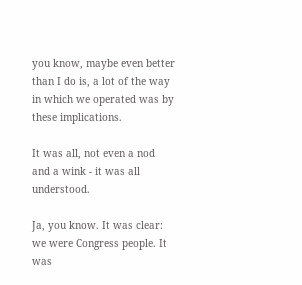you know, maybe even better than I do is, a lot of the way in which we operated was by these implications.

It was all, not even a nod and a wink - it was all understood.

Ja, you know. It was clear: we were Congress people. It was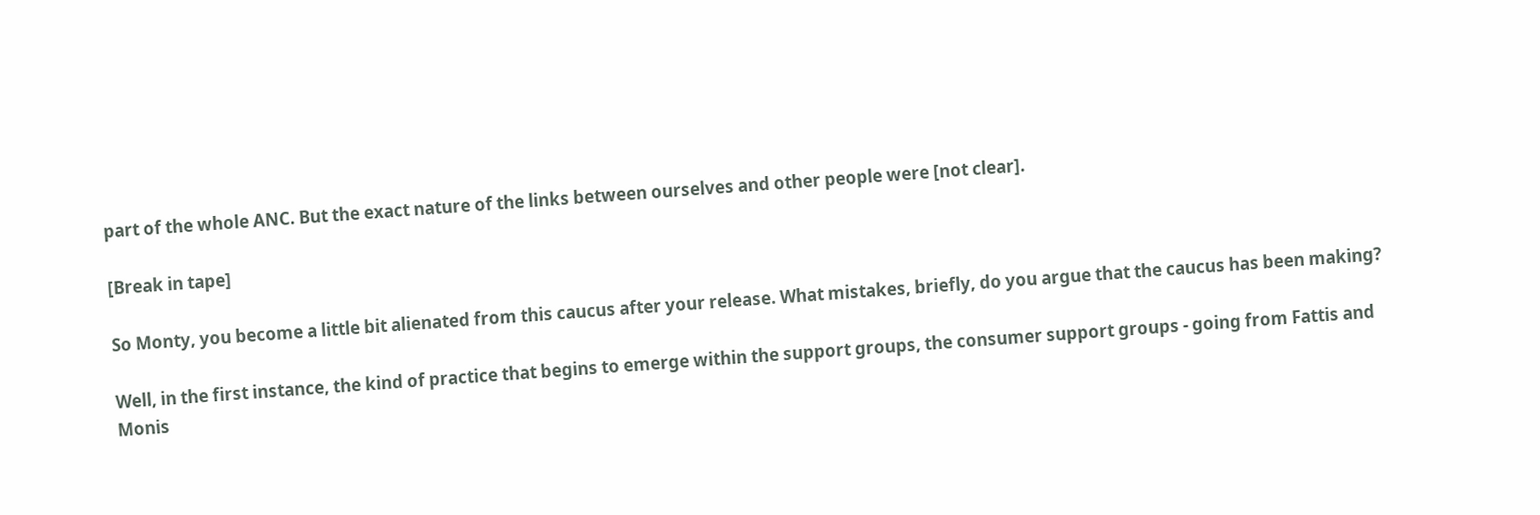part of the whole ANC. But the exact nature of the links between ourselves and other people were [not clear].

[Break in tape]

So Monty, you become a little bit alienated from this caucus after your release. What mistakes, briefly, do you argue that the caucus has been making?

Well, in the first instance, the kind of practice that begins to emerge within the support groups, the consumer support groups - going from Fattis and Monis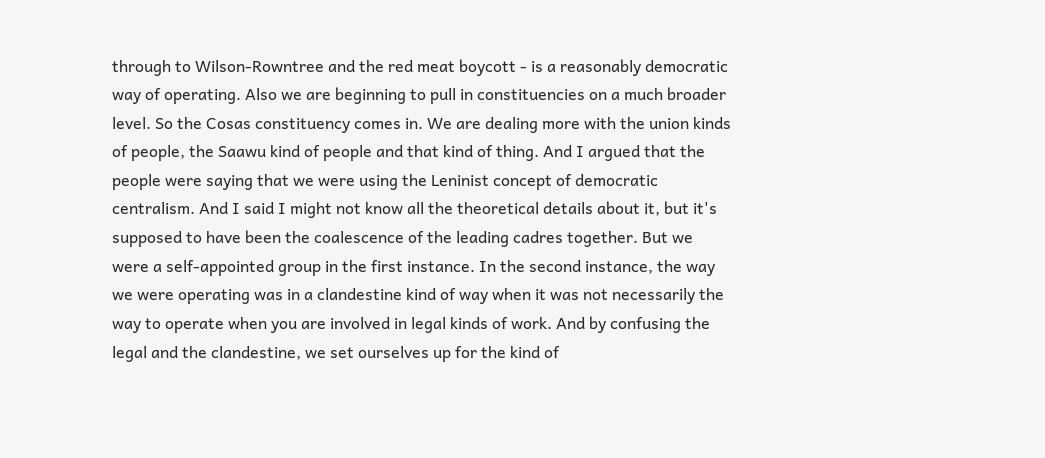through to Wilson-Rowntree and the red meat boycott - is a reasonably democratic way of operating. Also we are beginning to pull in constituencies on a much broader level. So the Cosas constituency comes in. We are dealing more with the union kinds of people, the Saawu kind of people and that kind of thing. And I argued that the people were saying that we were using the Leninist concept of democratic centralism. And I said I might not know all the theoretical details about it, but it's supposed to have been the coalescence of the leading cadres together. But we were a self-appointed group in the first instance. In the second instance, the way we were operating was in a clandestine kind of way when it was not necessarily the way to operate when you are involved in legal kinds of work. And by confusing the legal and the clandestine, we set ourselves up for the kind of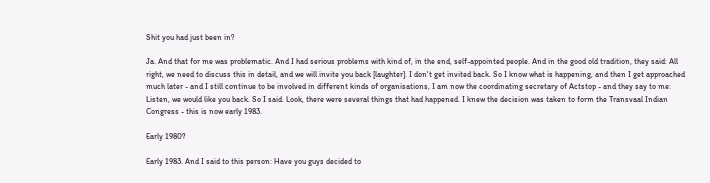Shit you had just been in?

Ja. And that for me was problematic. And I had serious problems with kind of, in the end, self-appointed people. And in the good old tradition, they said: All right, we need to discuss this in detail, and we will invite you back [laughter]. I don't get invited back. So I know what is happening, and then I get approached much later - and I still continue to be involved in different kinds of organisations, I am now the coordinating secretary of Actstop - and they say to me: Listen, we would like you back. So I said. Look, there were several things that had happened. I knew the decision was taken to form the Transvaal Indian Congress - this is now early 1983.

Early 1980?

Early 1983. And I said to this person: Have you guys decided to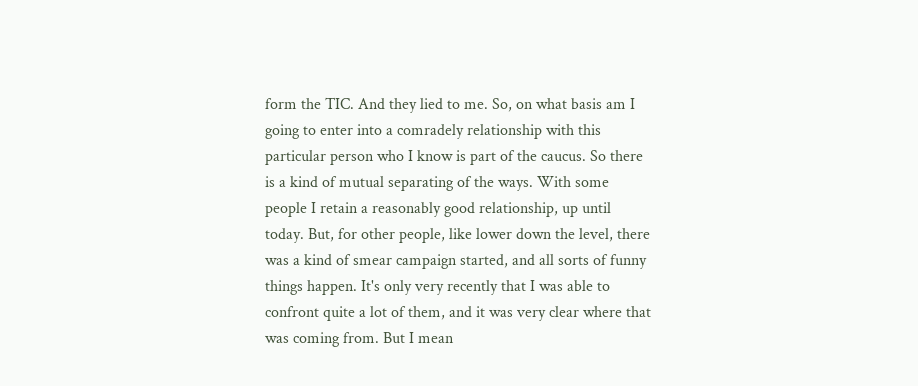form the TIC. And they lied to me. So, on what basis am I going to enter into a comradely relationship with this particular person who I know is part of the caucus. So there is a kind of mutual separating of the ways. With some people I retain a reasonably good relationship, up until today. But, for other people, like lower down the level, there was a kind of smear campaign started, and all sorts of funny things happen. It's only very recently that I was able to confront quite a lot of them, and it was very clear where that was coming from. But I mean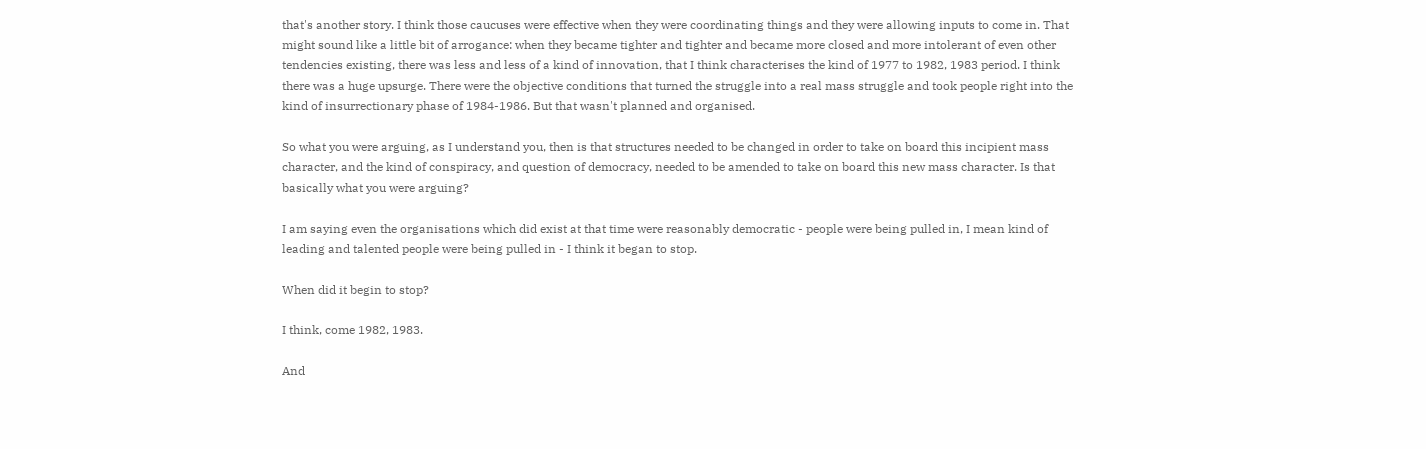that's another story. I think those caucuses were effective when they were coordinating things and they were allowing inputs to come in. That might sound like a little bit of arrogance: when they became tighter and tighter and became more closed and more intolerant of even other tendencies existing, there was less and less of a kind of innovation, that I think characterises the kind of 1977 to 1982, 1983 period. I think there was a huge upsurge. There were the objective conditions that turned the struggle into a real mass struggle and took people right into the kind of insurrectionary phase of 1984-1986. But that wasn't planned and organised.

So what you were arguing, as I understand you, then is that structures needed to be changed in order to take on board this incipient mass character, and the kind of conspiracy, and question of democracy, needed to be amended to take on board this new mass character. Is that basically what you were arguing?

I am saying even the organisations which did exist at that time were reasonably democratic - people were being pulled in, I mean kind of leading and talented people were being pulled in - I think it began to stop.

When did it begin to stop?

I think, come 1982, 1983.

And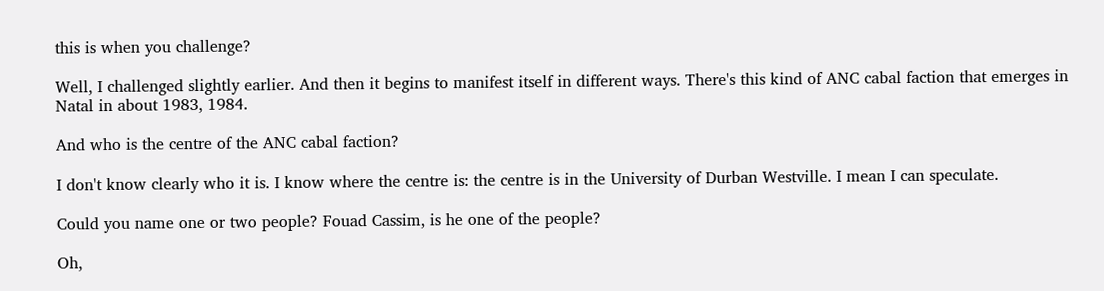this is when you challenge?

Well, I challenged slightly earlier. And then it begins to manifest itself in different ways. There's this kind of ANC cabal faction that emerges in Natal in about 1983, 1984.

And who is the centre of the ANC cabal faction?

I don't know clearly who it is. I know where the centre is: the centre is in the University of Durban Westville. I mean I can speculate.

Could you name one or two people? Fouad Cassim, is he one of the people?

Oh,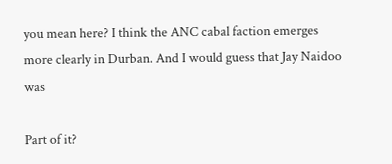you mean here? I think the ANC cabal faction emerges more clearly in Durban. And I would guess that Jay Naidoo was

Part of it?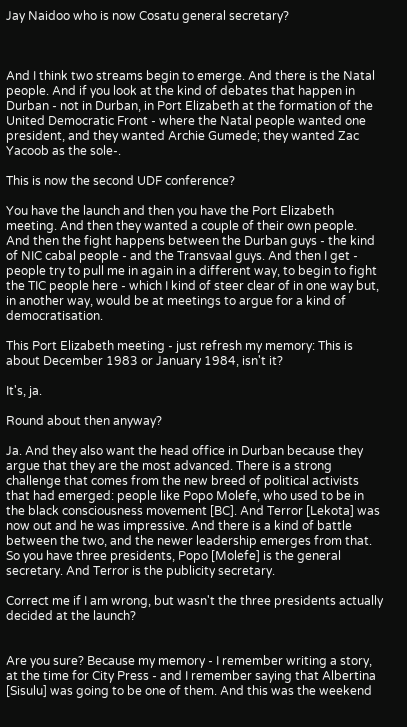Jay Naidoo who is now Cosatu general secretary?



And I think two streams begin to emerge. And there is the Natal people. And if you look at the kind of debates that happen in Durban - not in Durban, in Port Elizabeth at the formation of the United Democratic Front - where the Natal people wanted one president, and they wanted Archie Gumede; they wanted Zac Yacoob as the sole-.

This is now the second UDF conference?

You have the launch and then you have the Port Elizabeth meeting. And then they wanted a couple of their own people. And then the fight happens between the Durban guys - the kind of NIC cabal people - and the Transvaal guys. And then I get - people try to pull me in again in a different way, to begin to fight the TIC people here - which I kind of steer clear of in one way but, in another way, would be at meetings to argue for a kind of democratisation.

This Port Elizabeth meeting - just refresh my memory: This is about December 1983 or January 1984, isn't it?

It's, ja.

Round about then anyway?

Ja. And they also want the head office in Durban because they argue that they are the most advanced. There is a strong challenge that comes from the new breed of political activists that had emerged: people like Popo Molefe, who used to be in the black consciousness movement [BC]. And Terror [Lekota] was now out and he was impressive. And there is a kind of battle between the two, and the newer leadership emerges from that. So you have three presidents, Popo [Molefe] is the general secretary. And Terror is the publicity secretary.

Correct me if I am wrong, but wasn't the three presidents actually decided at the launch?


Are you sure? Because my memory - I remember writing a story, at the time for City Press - and I remember saying that Albertina [Sisulu] was going to be one of them. And this was the weekend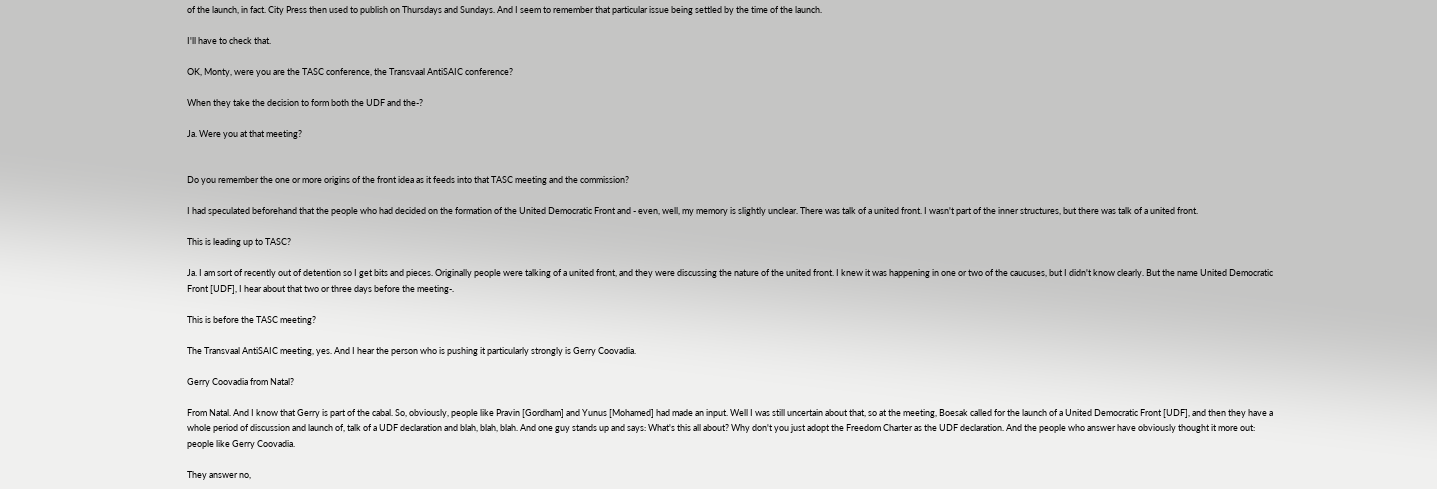of the launch, in fact. City Press then used to publish on Thursdays and Sundays. And I seem to remember that particular issue being settled by the time of the launch.

I'll have to check that.

OK, Monty, were you are the TASC conference, the Transvaal AntiSAIC conference?

When they take the decision to form both the UDF and the-?

Ja. Were you at that meeting?


Do you remember the one or more origins of the front idea as it feeds into that TASC meeting and the commission?

I had speculated beforehand that the people who had decided on the formation of the United Democratic Front and - even, well, my memory is slightly unclear. There was talk of a united front. I wasn't part of the inner structures, but there was talk of a united front.

This is leading up to TASC?

Ja. I am sort of recently out of detention so I get bits and pieces. Originally people were talking of a united front, and they were discussing the nature of the united front. I knew it was happening in one or two of the caucuses, but I didn't know clearly. But the name United Democratic Front [UDF], I hear about that two or three days before the meeting-.

This is before the TASC meeting?

The Transvaal AntiSAIC meeting, yes. And I hear the person who is pushing it particularly strongly is Gerry Coovadia.

Gerry Coovadia from Natal?

From Natal. And I know that Gerry is part of the cabal. So, obviously, people like Pravin [Gordham] and Yunus [Mohamed] had made an input. Well I was still uncertain about that, so at the meeting, Boesak called for the launch of a United Democratic Front [UDF], and then they have a whole period of discussion and launch of, talk of a UDF declaration and blah, blah, blah. And one guy stands up and says: What's this all about? Why don't you just adopt the Freedom Charter as the UDF declaration. And the people who answer have obviously thought it more out: people like Gerry Coovadia.

They answer no,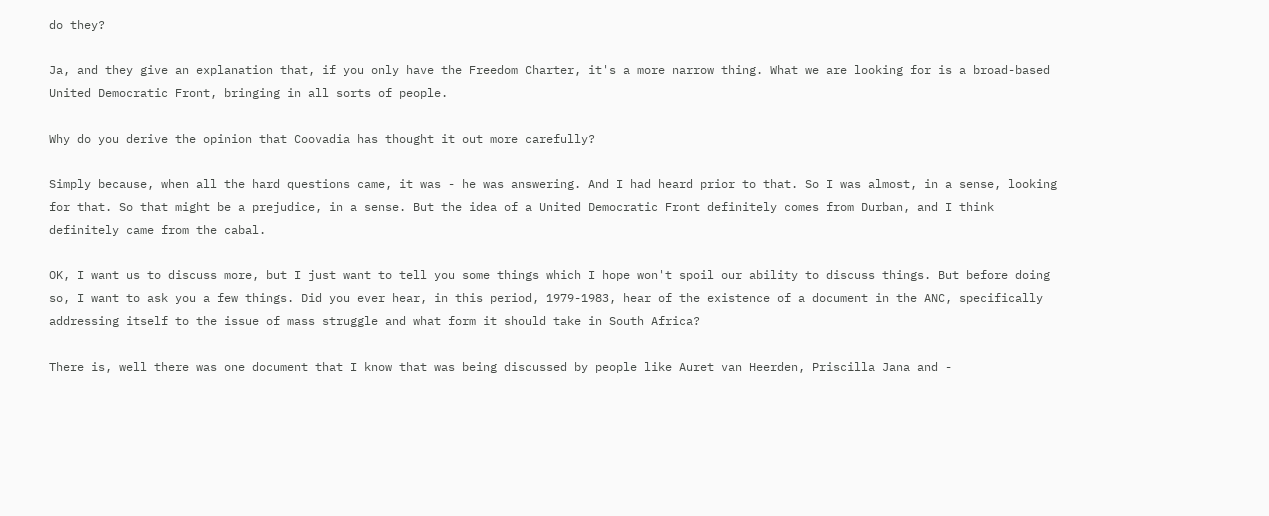do they?

Ja, and they give an explanation that, if you only have the Freedom Charter, it's a more narrow thing. What we are looking for is a broad-based United Democratic Front, bringing in all sorts of people.

Why do you derive the opinion that Coovadia has thought it out more carefully?

Simply because, when all the hard questions came, it was - he was answering. And I had heard prior to that. So I was almost, in a sense, looking for that. So that might be a prejudice, in a sense. But the idea of a United Democratic Front definitely comes from Durban, and I think definitely came from the cabal.

OK, I want us to discuss more, but I just want to tell you some things which I hope won't spoil our ability to discuss things. But before doing so, I want to ask you a few things. Did you ever hear, in this period, 1979-1983, hear of the existence of a document in the ANC, specifically addressing itself to the issue of mass struggle and what form it should take in South Africa?

There is, well there was one document that I know that was being discussed by people like Auret van Heerden, Priscilla Jana and -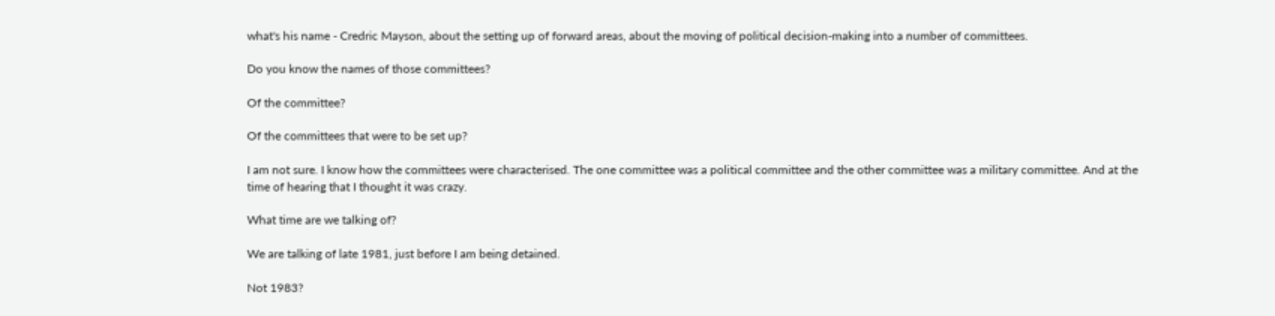what's his name - Credric Mayson, about the setting up of forward areas, about the moving of political decision-making into a number of committees.

Do you know the names of those committees?

Of the committee?

Of the committees that were to be set up?

I am not sure. I know how the committees were characterised. The one committee was a political committee and the other committee was a military committee. And at the time of hearing that I thought it was crazy.

What time are we talking of?

We are talking of late 1981, just before I am being detained.

Not 1983?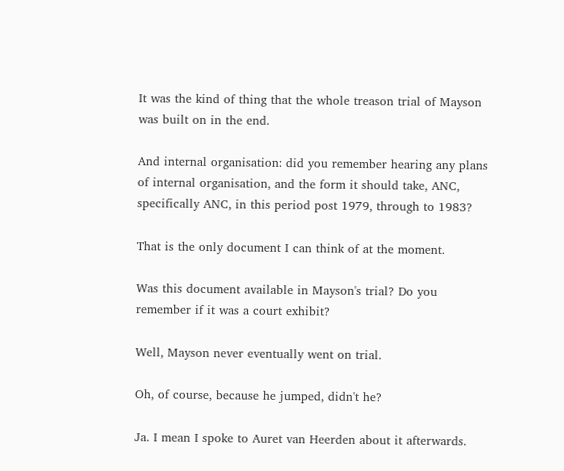It was the kind of thing that the whole treason trial of Mayson was built on in the end.

And internal organisation: did you remember hearing any plans of internal organisation, and the form it should take, ANC, specifically ANC, in this period post 1979, through to 1983?

That is the only document I can think of at the moment.

Was this document available in Mayson's trial? Do you remember if it was a court exhibit?

Well, Mayson never eventually went on trial.

Oh, of course, because he jumped, didn't he?

Ja. I mean I spoke to Auret van Heerden about it afterwards.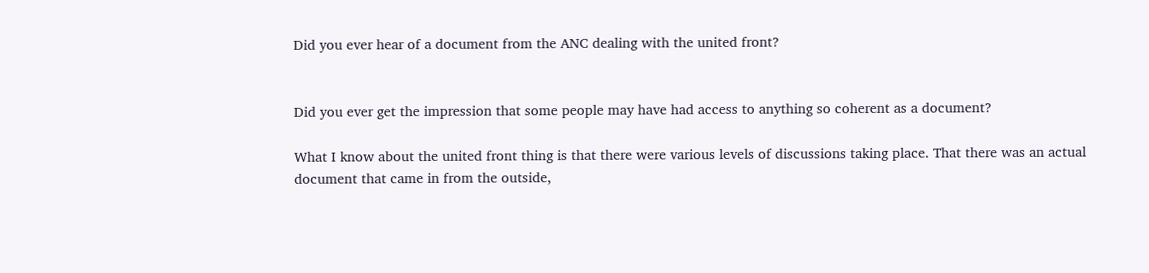Did you ever hear of a document from the ANC dealing with the united front?


Did you ever get the impression that some people may have had access to anything so coherent as a document?

What I know about the united front thing is that there were various levels of discussions taking place. That there was an actual document that came in from the outside,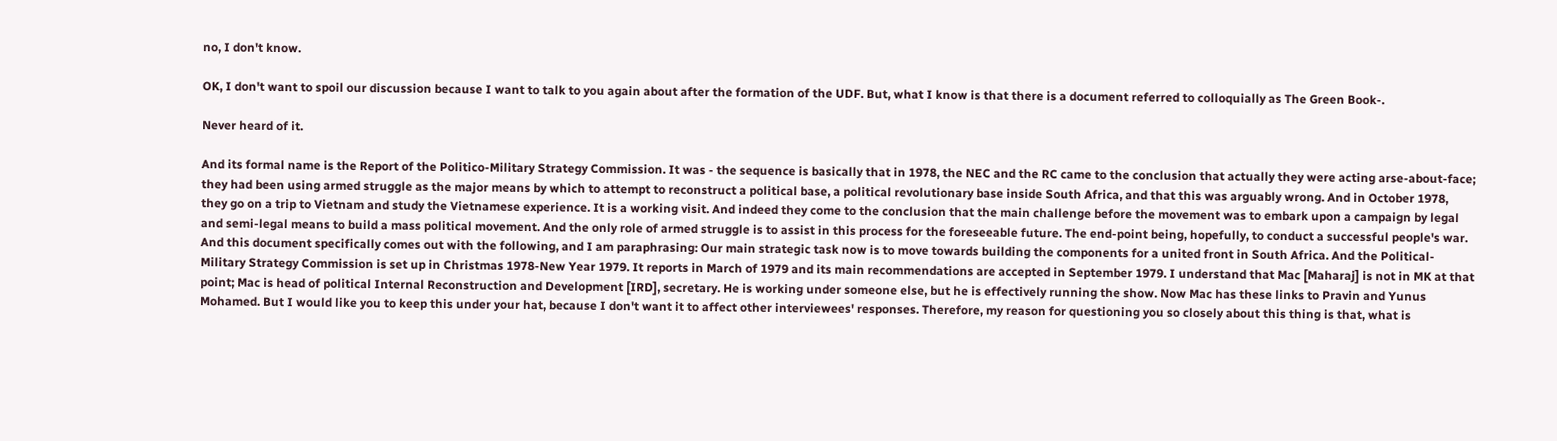no, I don't know.

OK, I don't want to spoil our discussion because I want to talk to you again about after the formation of the UDF. But, what I know is that there is a document referred to colloquially as The Green Book-.

Never heard of it.

And its formal name is the Report of the Politico-Military Strategy Commission. It was - the sequence is basically that in 1978, the NEC and the RC came to the conclusion that actually they were acting arse-about-face; they had been using armed struggle as the major means by which to attempt to reconstruct a political base, a political revolutionary base inside South Africa, and that this was arguably wrong. And in October 1978, they go on a trip to Vietnam and study the Vietnamese experience. It is a working visit. And indeed they come to the conclusion that the main challenge before the movement was to embark upon a campaign by legal and semi-legal means to build a mass political movement. And the only role of armed struggle is to assist in this process for the foreseeable future. The end-point being, hopefully, to conduct a successful people's war. And this document specifically comes out with the following, and I am paraphrasing: Our main strategic task now is to move towards building the components for a united front in South Africa. And the Political-Military Strategy Commission is set up in Christmas 1978-New Year 1979. It reports in March of 1979 and its main recommendations are accepted in September 1979. I understand that Mac [Maharaj] is not in MK at that point; Mac is head of political Internal Reconstruction and Development [IRD], secretary. He is working under someone else, but he is effectively running the show. Now Mac has these links to Pravin and Yunus Mohamed. But I would like you to keep this under your hat, because I don't want it to affect other interviewees' responses. Therefore, my reason for questioning you so closely about this thing is that, what is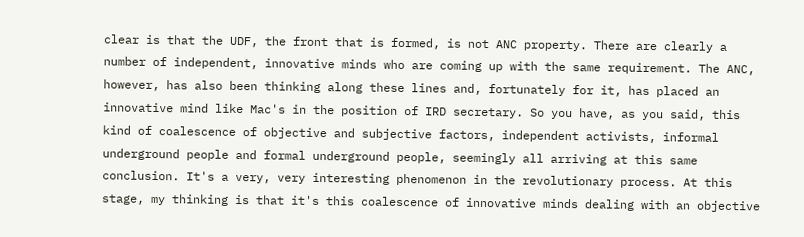clear is that the UDF, the front that is formed, is not ANC property. There are clearly a number of independent, innovative minds who are coming up with the same requirement. The ANC, however, has also been thinking along these lines and, fortunately for it, has placed an innovative mind like Mac's in the position of IRD secretary. So you have, as you said, this kind of coalescence of objective and subjective factors, independent activists, informal underground people and formal underground people, seemingly all arriving at this same conclusion. It's a very, very interesting phenomenon in the revolutionary process. At this stage, my thinking is that it's this coalescence of innovative minds dealing with an objective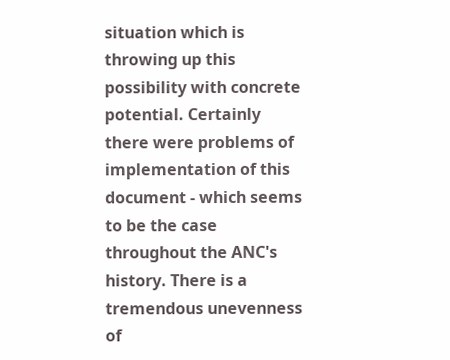situation which is throwing up this possibility with concrete potential. Certainly there were problems of implementation of this document - which seems to be the case throughout the ANC's history. There is a tremendous unevenness of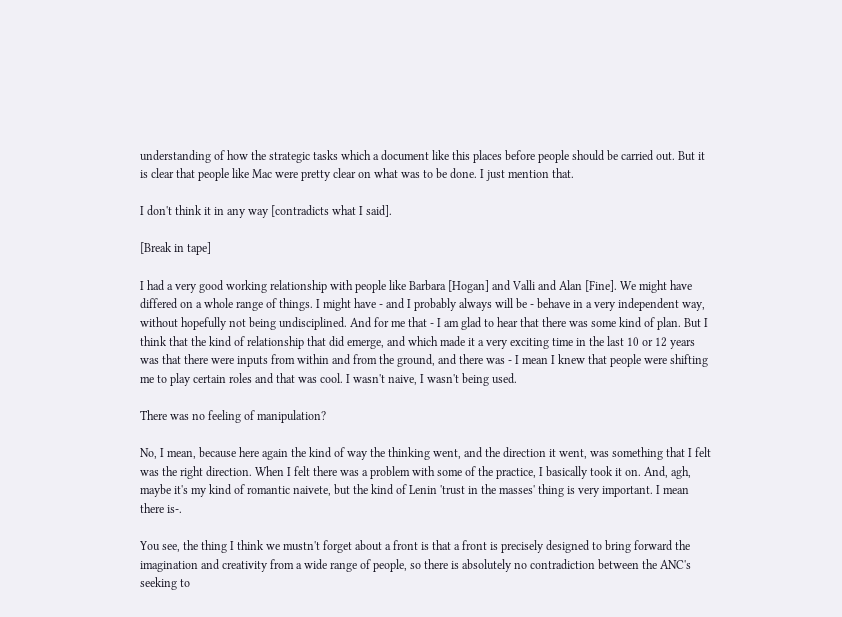understanding of how the strategic tasks which a document like this places before people should be carried out. But it is clear that people like Mac were pretty clear on what was to be done. I just mention that.

I don't think it in any way [contradicts what I said].

[Break in tape]

I had a very good working relationship with people like Barbara [Hogan] and Valli and Alan [Fine]. We might have differed on a whole range of things. I might have - and I probably always will be - behave in a very independent way, without hopefully not being undisciplined. And for me that - I am glad to hear that there was some kind of plan. But I think that the kind of relationship that did emerge, and which made it a very exciting time in the last 10 or 12 years was that there were inputs from within and from the ground, and there was - I mean I knew that people were shifting me to play certain roles and that was cool. I wasn't naive, I wasn't being used.

There was no feeling of manipulation?

No, I mean, because here again the kind of way the thinking went, and the direction it went, was something that I felt was the right direction. When I felt there was a problem with some of the practice, I basically took it on. And, agh, maybe it's my kind of romantic naivete, but the kind of Lenin 'trust in the masses' thing is very important. I mean there is-.

You see, the thing I think we mustn't forget about a front is that a front is precisely designed to bring forward the imagination and creativity from a wide range of people, so there is absolutely no contradiction between the ANC's seeking to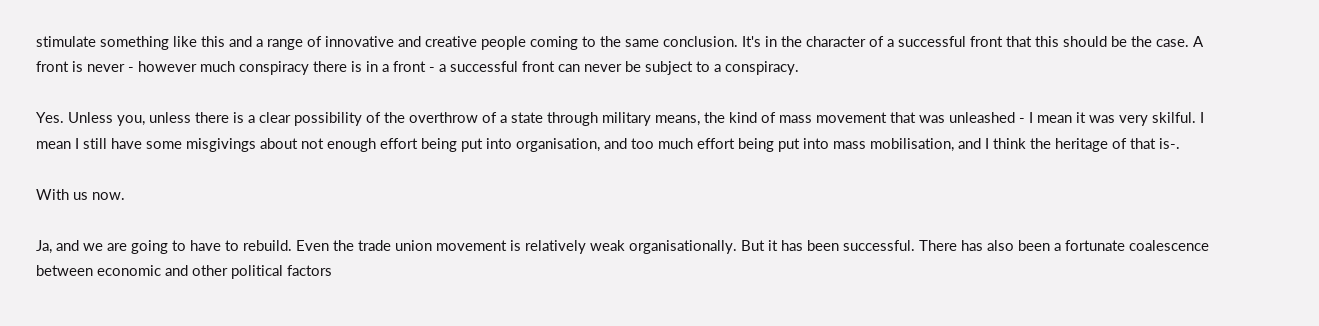stimulate something like this and a range of innovative and creative people coming to the same conclusion. It's in the character of a successful front that this should be the case. A front is never - however much conspiracy there is in a front - a successful front can never be subject to a conspiracy.

Yes. Unless you, unless there is a clear possibility of the overthrow of a state through military means, the kind of mass movement that was unleashed - I mean it was very skilful. I mean I still have some misgivings about not enough effort being put into organisation, and too much effort being put into mass mobilisation, and I think the heritage of that is-.

With us now.

Ja, and we are going to have to rebuild. Even the trade union movement is relatively weak organisationally. But it has been successful. There has also been a fortunate coalescence between economic and other political factors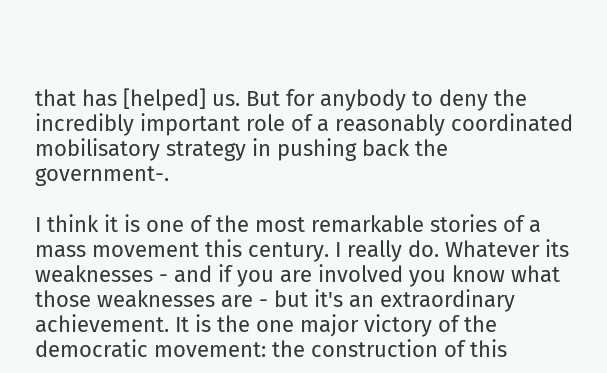that has [helped] us. But for anybody to deny the incredibly important role of a reasonably coordinated mobilisatory strategy in pushing back the government-.

I think it is one of the most remarkable stories of a mass movement this century. I really do. Whatever its weaknesses - and if you are involved you know what those weaknesses are - but it's an extraordinary achievement. It is the one major victory of the democratic movement: the construction of this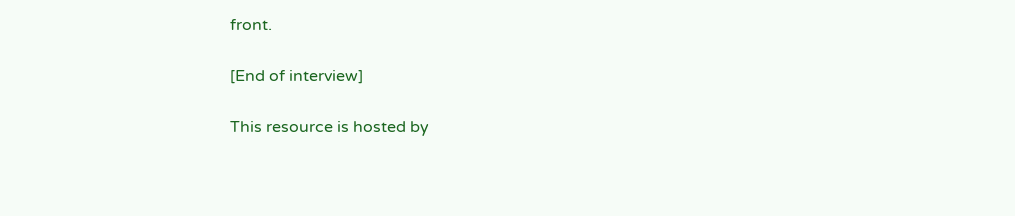front.

[End of interview]

This resource is hosted by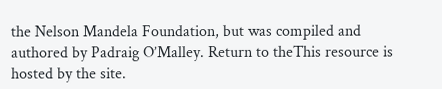the Nelson Mandela Foundation, but was compiled and authored by Padraig O’Malley. Return to theThis resource is hosted by the site.